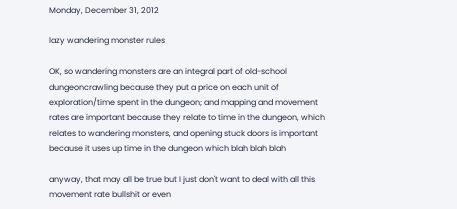Monday, December 31, 2012

lazy wandering monster rules

OK, so wandering monsters are an integral part of old-school dungeoncrawling because they put a price on each unit of exploration/time spent in the dungeon; and mapping and movement rates are important because they relate to time in the dungeon, which relates to wandering monsters, and opening stuck doors is important because it uses up time in the dungeon which blah blah blah

anyway, that may all be true but I just don't want to deal with all this movement rate bullshit or even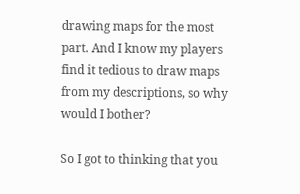drawing maps for the most part. And I know my players find it tedious to draw maps from my descriptions, so why would I bother?

So I got to thinking that you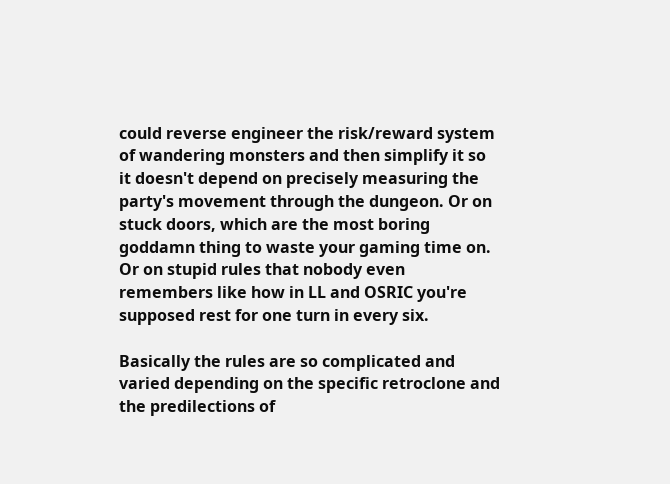could reverse engineer the risk/reward system of wandering monsters and then simplify it so it doesn't depend on precisely measuring the party's movement through the dungeon. Or on stuck doors, which are the most boring goddamn thing to waste your gaming time on. Or on stupid rules that nobody even remembers like how in LL and OSRIC you're supposed rest for one turn in every six.

Basically the rules are so complicated and varied depending on the specific retroclone and the predilections of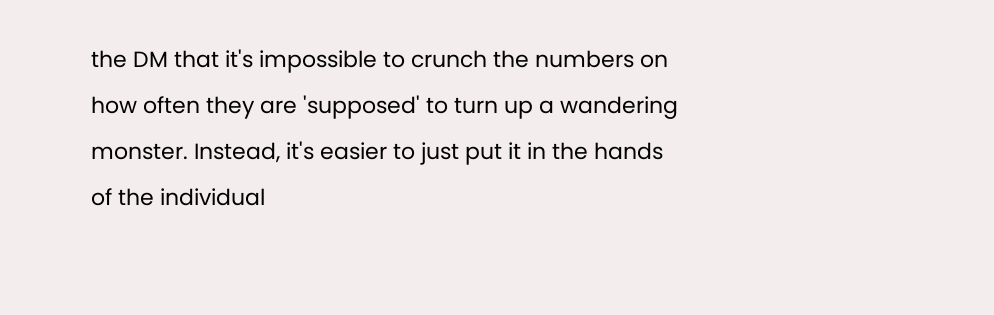the DM that it's impossible to crunch the numbers on how often they are 'supposed' to turn up a wandering monster. Instead, it's easier to just put it in the hands of the individual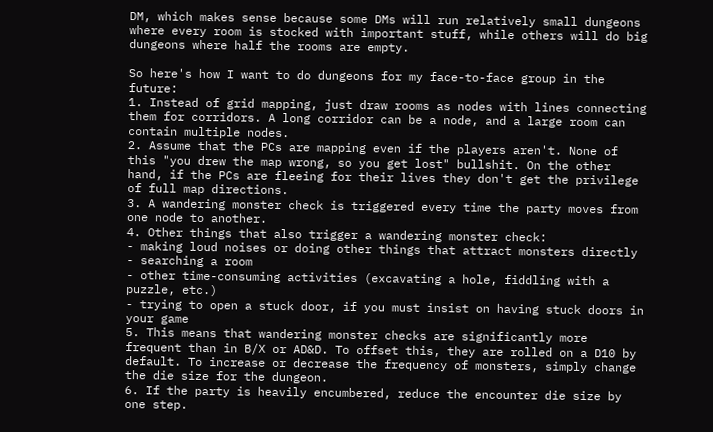DM, which makes sense because some DMs will run relatively small dungeons where every room is stocked with important stuff, while others will do big dungeons where half the rooms are empty.

So here's how I want to do dungeons for my face-to-face group in the future:
1. Instead of grid mapping, just draw rooms as nodes with lines connecting them for corridors. A long corridor can be a node, and a large room can contain multiple nodes.
2. Assume that the PCs are mapping even if the players aren't. None of this "you drew the map wrong, so you get lost" bullshit. On the other hand, if the PCs are fleeing for their lives they don't get the privilege of full map directions.
3. A wandering monster check is triggered every time the party moves from one node to another.
4. Other things that also trigger a wandering monster check:
- making loud noises or doing other things that attract monsters directly
- searching a room
- other time-consuming activities (excavating a hole, fiddling with a puzzle, etc.)
- trying to open a stuck door, if you must insist on having stuck doors in your game
5. This means that wandering monster checks are significantly more frequent than in B/X or AD&D. To offset this, they are rolled on a D10 by default. To increase or decrease the frequency of monsters, simply change the die size for the dungeon.
6. If the party is heavily encumbered, reduce the encounter die size by one step.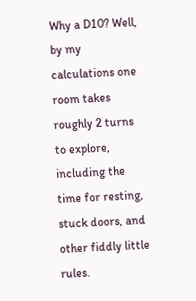Why a D10? Well, by my calculations one room takes roughly 2 turns to explore, including the time for resting, stuck doors, and other fiddly little rules.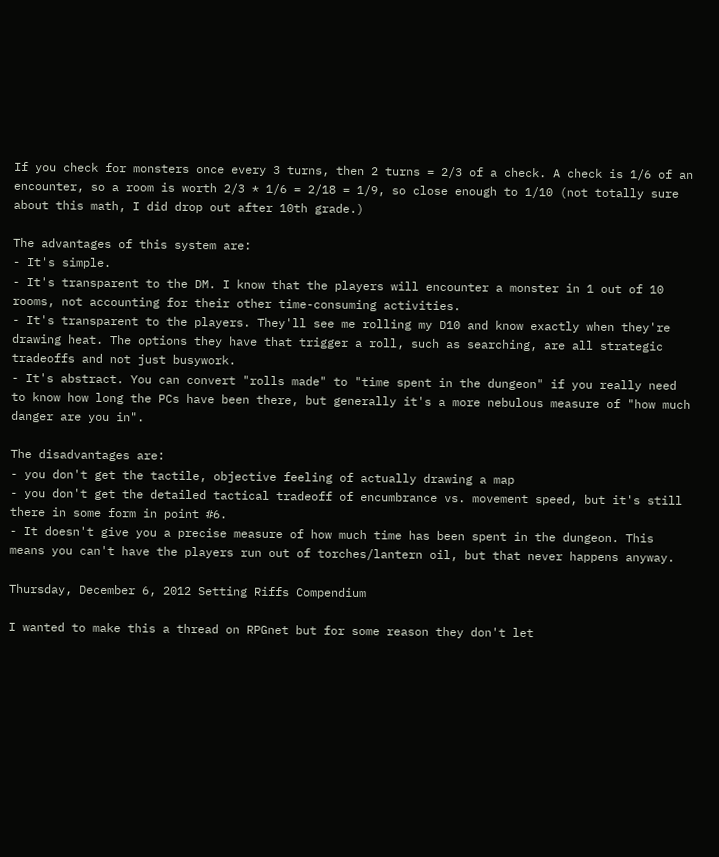If you check for monsters once every 3 turns, then 2 turns = 2/3 of a check. A check is 1/6 of an encounter, so a room is worth 2/3 * 1/6 = 2/18 = 1/9, so close enough to 1/10 (not totally sure about this math, I did drop out after 10th grade.)

The advantages of this system are:
- It's simple.
- It's transparent to the DM. I know that the players will encounter a monster in 1 out of 10 rooms, not accounting for their other time-consuming activities.
- It's transparent to the players. They'll see me rolling my D10 and know exactly when they're drawing heat. The options they have that trigger a roll, such as searching, are all strategic tradeoffs and not just busywork.
- It's abstract. You can convert "rolls made" to "time spent in the dungeon" if you really need to know how long the PCs have been there, but generally it's a more nebulous measure of "how much danger are you in".

The disadvantages are:
- you don't get the tactile, objective feeling of actually drawing a map
- you don't get the detailed tactical tradeoff of encumbrance vs. movement speed, but it's still there in some form in point #6.
- It doesn't give you a precise measure of how much time has been spent in the dungeon. This means you can't have the players run out of torches/lantern oil, but that never happens anyway.

Thursday, December 6, 2012 Setting Riffs Compendium

I wanted to make this a thread on RPGnet but for some reason they don't let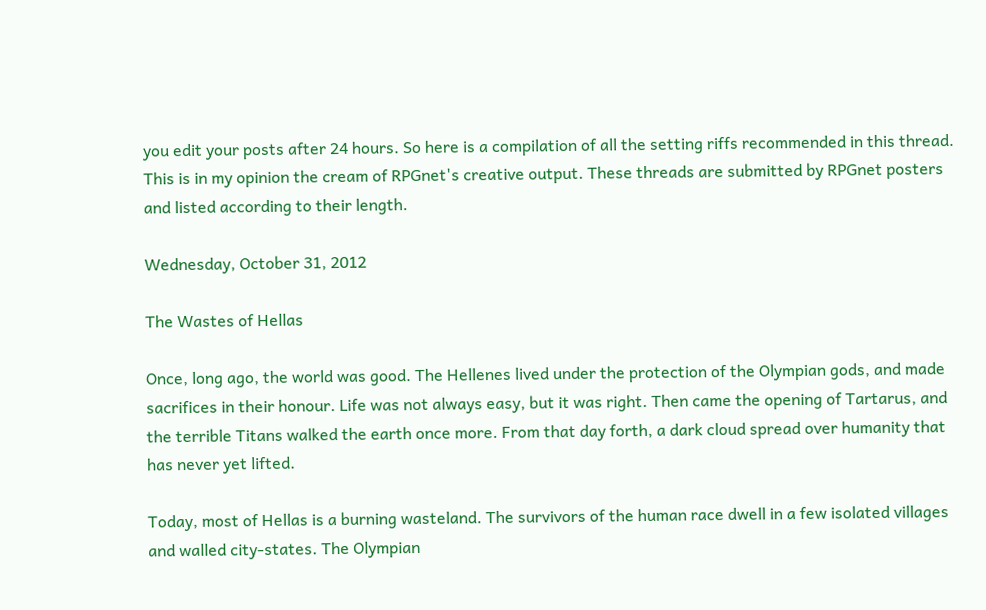you edit your posts after 24 hours. So here is a compilation of all the setting riffs recommended in this thread. This is in my opinion the cream of RPGnet's creative output. These threads are submitted by RPGnet posters and listed according to their length.

Wednesday, October 31, 2012

The Wastes of Hellas

Once, long ago, the world was good. The Hellenes lived under the protection of the Olympian gods, and made sacrifices in their honour. Life was not always easy, but it was right. Then came the opening of Tartarus, and the terrible Titans walked the earth once more. From that day forth, a dark cloud spread over humanity that has never yet lifted.

Today, most of Hellas is a burning wasteland. The survivors of the human race dwell in a few isolated villages and walled city-states. The Olympian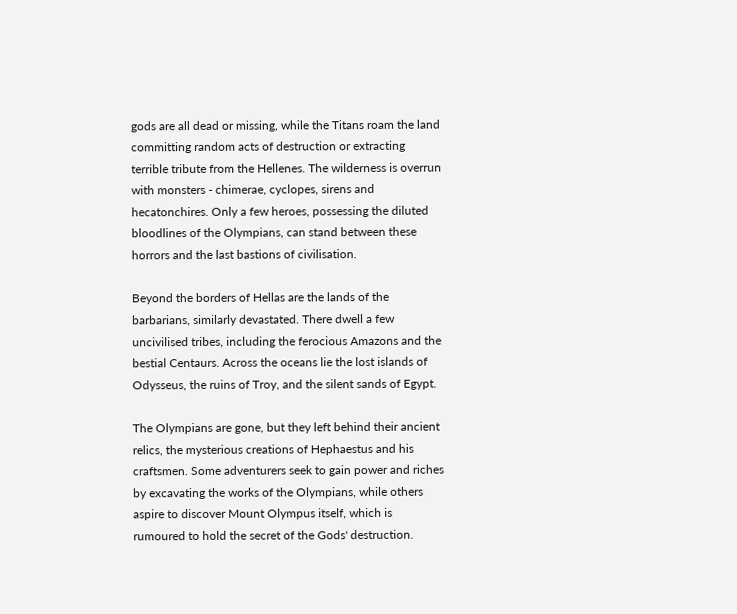gods are all dead or missing, while the Titans roam the land committing random acts of destruction or extracting terrible tribute from the Hellenes. The wilderness is overrun with monsters - chimerae, cyclopes, sirens and hecatonchires. Only a few heroes, possessing the diluted bloodlines of the Olympians, can stand between these horrors and the last bastions of civilisation.

Beyond the borders of Hellas are the lands of the barbarians, similarly devastated. There dwell a few uncivilised tribes, including the ferocious Amazons and the bestial Centaurs. Across the oceans lie the lost islands of Odysseus, the ruins of Troy, and the silent sands of Egypt.

The Olympians are gone, but they left behind their ancient relics, the mysterious creations of Hephaestus and his craftsmen. Some adventurers seek to gain power and riches by excavating the works of the Olympians, while others aspire to discover Mount Olympus itself, which is rumoured to hold the secret of the Gods' destruction.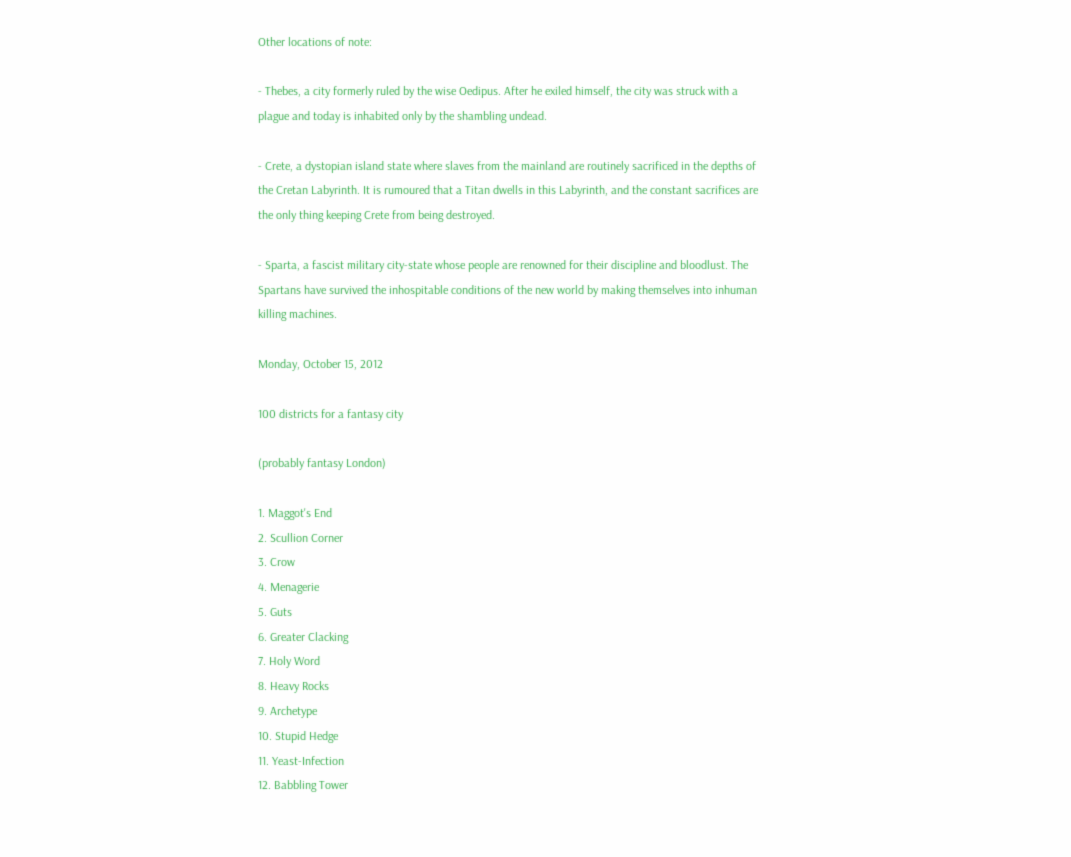Other locations of note:

- Thebes, a city formerly ruled by the wise Oedipus. After he exiled himself, the city was struck with a plague and today is inhabited only by the shambling undead.

- Crete, a dystopian island state where slaves from the mainland are routinely sacrificed in the depths of the Cretan Labyrinth. It is rumoured that a Titan dwells in this Labyrinth, and the constant sacrifices are the only thing keeping Crete from being destroyed.

- Sparta, a fascist military city-state whose people are renowned for their discipline and bloodlust. The Spartans have survived the inhospitable conditions of the new world by making themselves into inhuman killing machines.

Monday, October 15, 2012

100 districts for a fantasy city

(probably fantasy London)

1. Maggot's End
2. Scullion Corner
3. Crow
4. Menagerie
5. Guts
6. Greater Clacking
7. Holy Word
8. Heavy Rocks
9. Archetype
10. Stupid Hedge
11. Yeast-Infection
12. Babbling Tower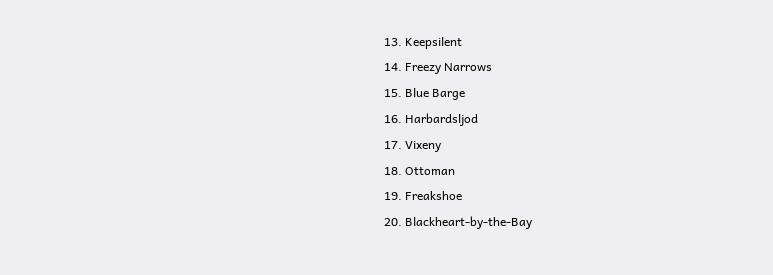13. Keepsilent
14. Freezy Narrows
15. Blue Barge
16. Harbardsljod
17. Vixeny
18. Ottoman
19. Freakshoe
20. Blackheart-by-the-Bay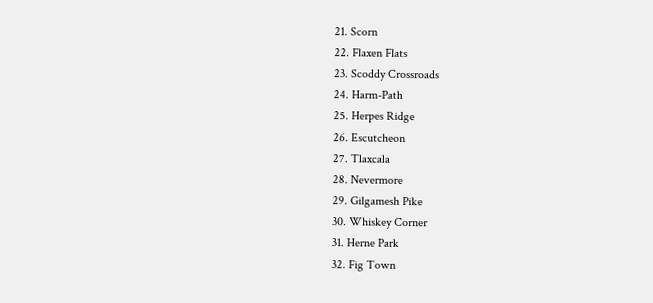21. Scorn
22. Flaxen Flats
23. Scoddy Crossroads
24. Harm-Path
25. Herpes Ridge
26. Escutcheon
27. Tlaxcala
28. Nevermore
29. Gilgamesh Pike
30. Whiskey Corner
31. Herne Park
32. Fig Town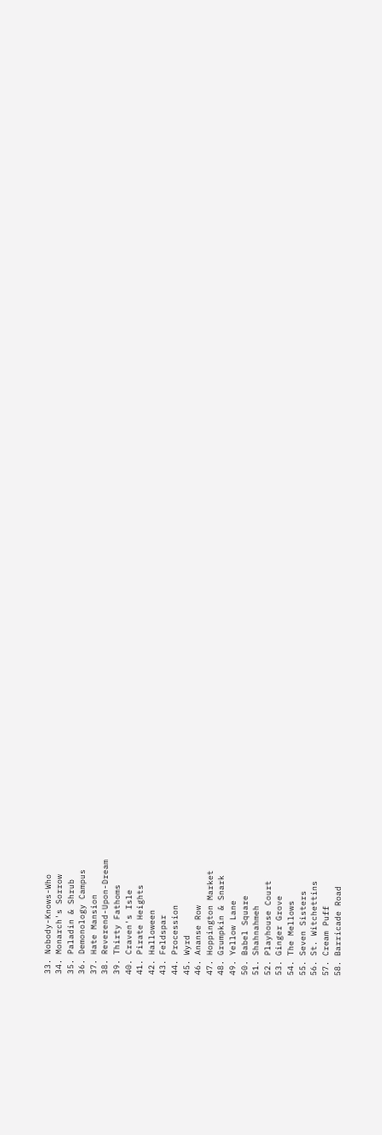33. Nobody-Knows-Who
34. Monarch's Sorrow
35. Paladin & Shrub
36. Demonology Campus
37. Hate Mansion
38. Reverend-Upon-Dream
39. Thirty Fathoms
40. Craven's Isle
41. Pirate Heights
42. Halloween
43. Feldspar
44. Procession
45. Wyrd
46. Ananse Row
47. Hoppington Market
48. Grumpkin & Snark
49. Yellow Lane
50. Babel Square
51. Shahnahmeh
52. Playhouse Court
53. Ginger Grove
54. The Mellows
55. Seven Sisters
56. St. Witchettins
57. Cream Puff
58. Barricade Road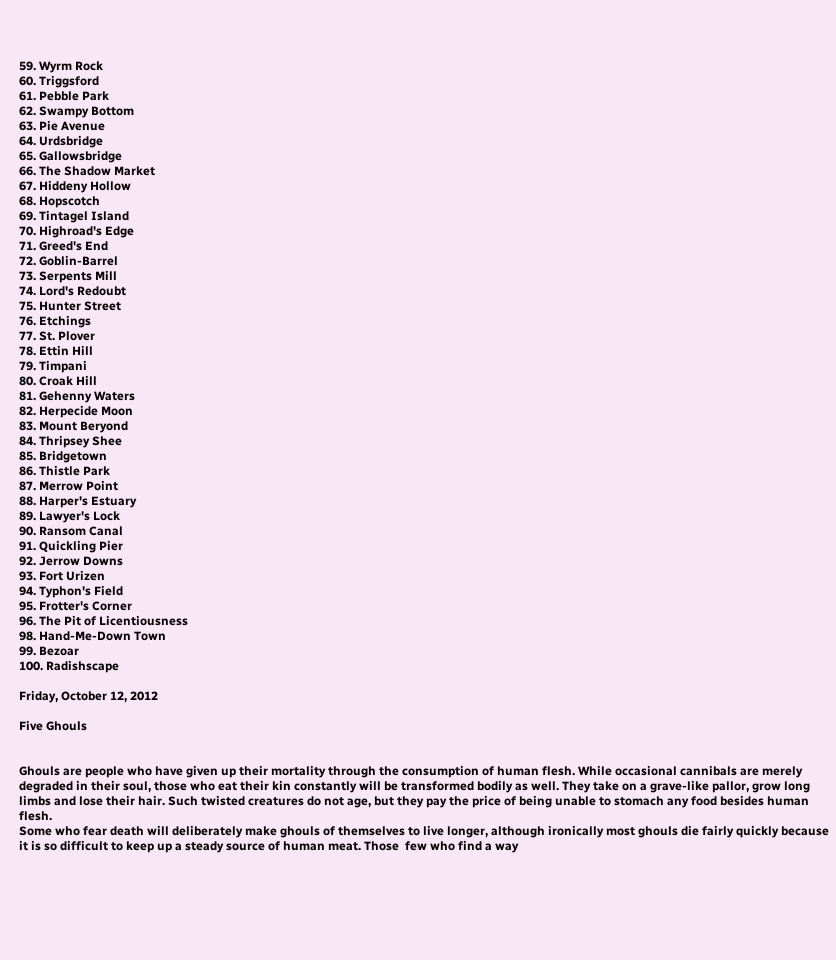59. Wyrm Rock
60. Triggsford
61. Pebble Park
62. Swampy Bottom
63. Pie Avenue
64. Urdsbridge
65. Gallowsbridge
66. The Shadow Market
67. Hiddeny Hollow
68. Hopscotch
69. Tintagel Island
70. Highroad's Edge
71. Greed's End
72. Goblin-Barrel
73. Serpents Mill
74. Lord's Redoubt
75. Hunter Street
76. Etchings
77. St. Plover
78. Ettin Hill
79. Timpani
80. Croak Hill
81. Gehenny Waters
82. Herpecide Moon
83. Mount Beryond
84. Thripsey Shee
85. Bridgetown
86. Thistle Park
87. Merrow Point
88. Harper's Estuary
89. Lawyer's Lock
90. Ransom Canal
91. Quickling Pier
92. Jerrow Downs
93. Fort Urizen
94. Typhon's Field
95. Frotter's Corner
96. The Pit of Licentiousness
98. Hand-Me-Down Town
99. Bezoar
100. Radishscape

Friday, October 12, 2012

Five Ghouls


Ghouls are people who have given up their mortality through the consumption of human flesh. While occasional cannibals are merely degraded in their soul, those who eat their kin constantly will be transformed bodily as well. They take on a grave-like pallor, grow long limbs and lose their hair. Such twisted creatures do not age, but they pay the price of being unable to stomach any food besides human flesh.
Some who fear death will deliberately make ghouls of themselves to live longer, although ironically most ghouls die fairly quickly because it is so difficult to keep up a steady source of human meat. Those  few who find a way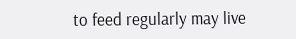to feed regularly may live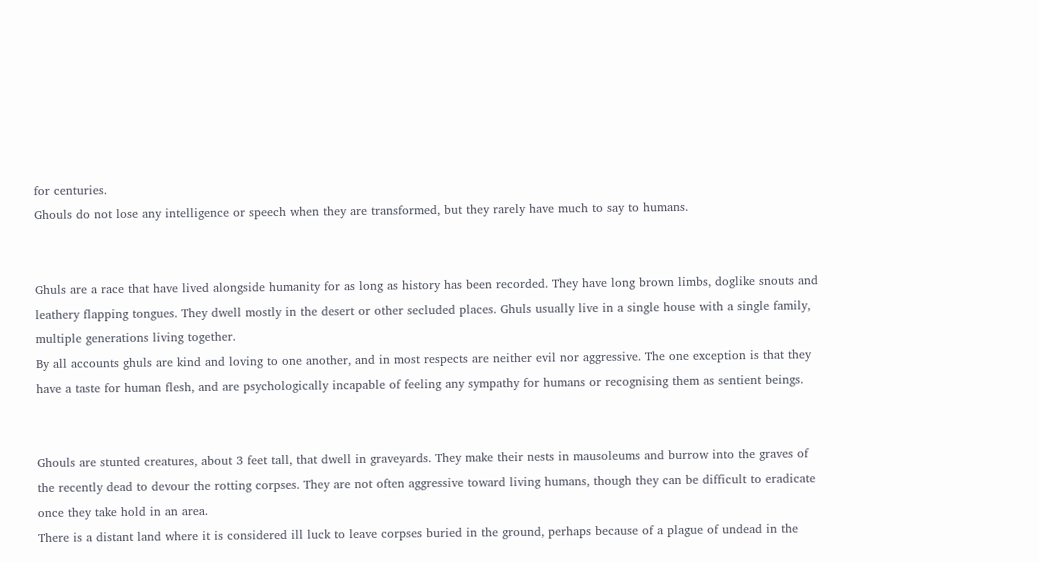for centuries.
Ghouls do not lose any intelligence or speech when they are transformed, but they rarely have much to say to humans.


Ghuls are a race that have lived alongside humanity for as long as history has been recorded. They have long brown limbs, doglike snouts and leathery flapping tongues. They dwell mostly in the desert or other secluded places. Ghuls usually live in a single house with a single family, multiple generations living together.
By all accounts ghuls are kind and loving to one another, and in most respects are neither evil nor aggressive. The one exception is that they have a taste for human flesh, and are psychologically incapable of feeling any sympathy for humans or recognising them as sentient beings.


Ghouls are stunted creatures, about 3 feet tall, that dwell in graveyards. They make their nests in mausoleums and burrow into the graves of the recently dead to devour the rotting corpses. They are not often aggressive toward living humans, though they can be difficult to eradicate once they take hold in an area.
There is a distant land where it is considered ill luck to leave corpses buried in the ground, perhaps because of a plague of undead in the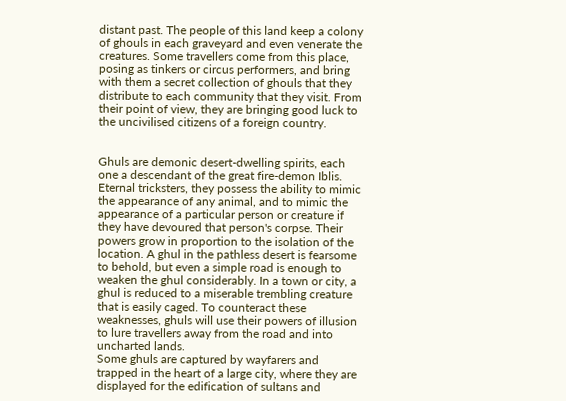distant past. The people of this land keep a colony of ghouls in each graveyard and even venerate the creatures. Some travellers come from this place, posing as tinkers or circus performers, and bring with them a secret collection of ghouls that they distribute to each community that they visit. From their point of view, they are bringing good luck to the uncivilised citizens of a foreign country.


Ghuls are demonic desert-dwelling spirits, each one a descendant of the great fire-demon Iblis. Eternal tricksters, they possess the ability to mimic the appearance of any animal, and to mimic the appearance of a particular person or creature if they have devoured that person's corpse. Their powers grow in proportion to the isolation of the location. A ghul in the pathless desert is fearsome to behold, but even a simple road is enough to weaken the ghul considerably. In a town or city, a ghul is reduced to a miserable trembling creature that is easily caged. To counteract these weaknesses, ghuls will use their powers of illusion to lure travellers away from the road and into uncharted lands.
Some ghuls are captured by wayfarers and trapped in the heart of a large city, where they are displayed for the edification of sultans and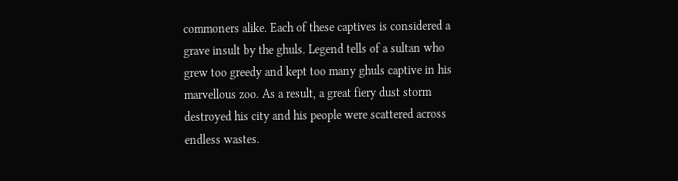commoners alike. Each of these captives is considered a grave insult by the ghuls. Legend tells of a sultan who grew too greedy and kept too many ghuls captive in his marvellous zoo. As a result, a great fiery dust storm destroyed his city and his people were scattered across endless wastes.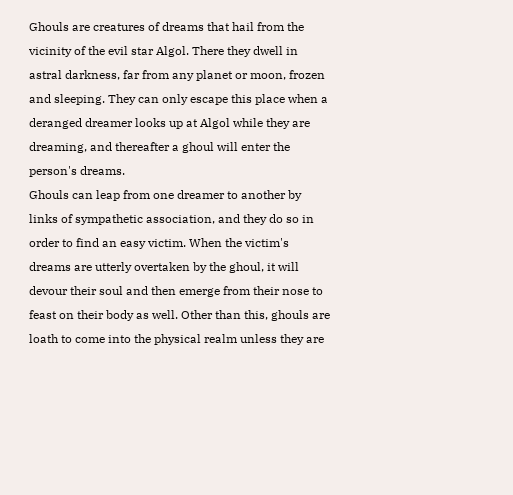Ghouls are creatures of dreams that hail from the vicinity of the evil star Algol. There they dwell in astral darkness, far from any planet or moon, frozen and sleeping. They can only escape this place when a deranged dreamer looks up at Algol while they are dreaming, and thereafter a ghoul will enter the person's dreams.
Ghouls can leap from one dreamer to another by links of sympathetic association, and they do so in order to find an easy victim. When the victim's dreams are utterly overtaken by the ghoul, it will devour their soul and then emerge from their nose to feast on their body as well. Other than this, ghouls are loath to come into the physical realm unless they are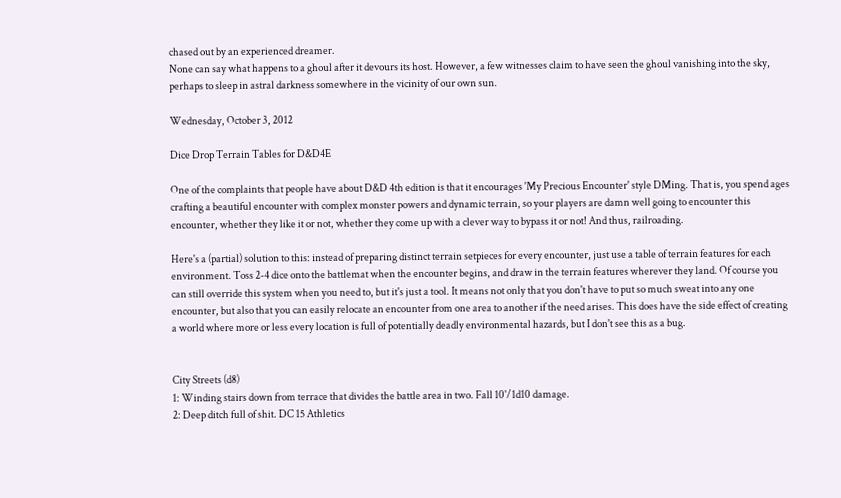chased out by an experienced dreamer.
None can say what happens to a ghoul after it devours its host. However, a few witnesses claim to have seen the ghoul vanishing into the sky, perhaps to sleep in astral darkness somewhere in the vicinity of our own sun.

Wednesday, October 3, 2012

Dice Drop Terrain Tables for D&D4E

One of the complaints that people have about D&D 4th edition is that it encourages 'My Precious Encounter' style DMing. That is, you spend ages crafting a beautiful encounter with complex monster powers and dynamic terrain, so your players are damn well going to encounter this encounter, whether they like it or not, whether they come up with a clever way to bypass it or not! And thus, railroading.

Here's a (partial) solution to this: instead of preparing distinct terrain setpieces for every encounter, just use a table of terrain features for each environment. Toss 2-4 dice onto the battlemat when the encounter begins, and draw in the terrain features wherever they land. Of course you can still override this system when you need to, but it's just a tool. It means not only that you don't have to put so much sweat into any one encounter, but also that you can easily relocate an encounter from one area to another if the need arises. This does have the side effect of creating a world where more or less every location is full of potentially deadly environmental hazards, but I don't see this as a bug.


City Streets (d8)
1: Winding stairs down from terrace that divides the battle area in two. Fall 10'/1d10 damage.
2: Deep ditch full of shit. DC 15 Athletics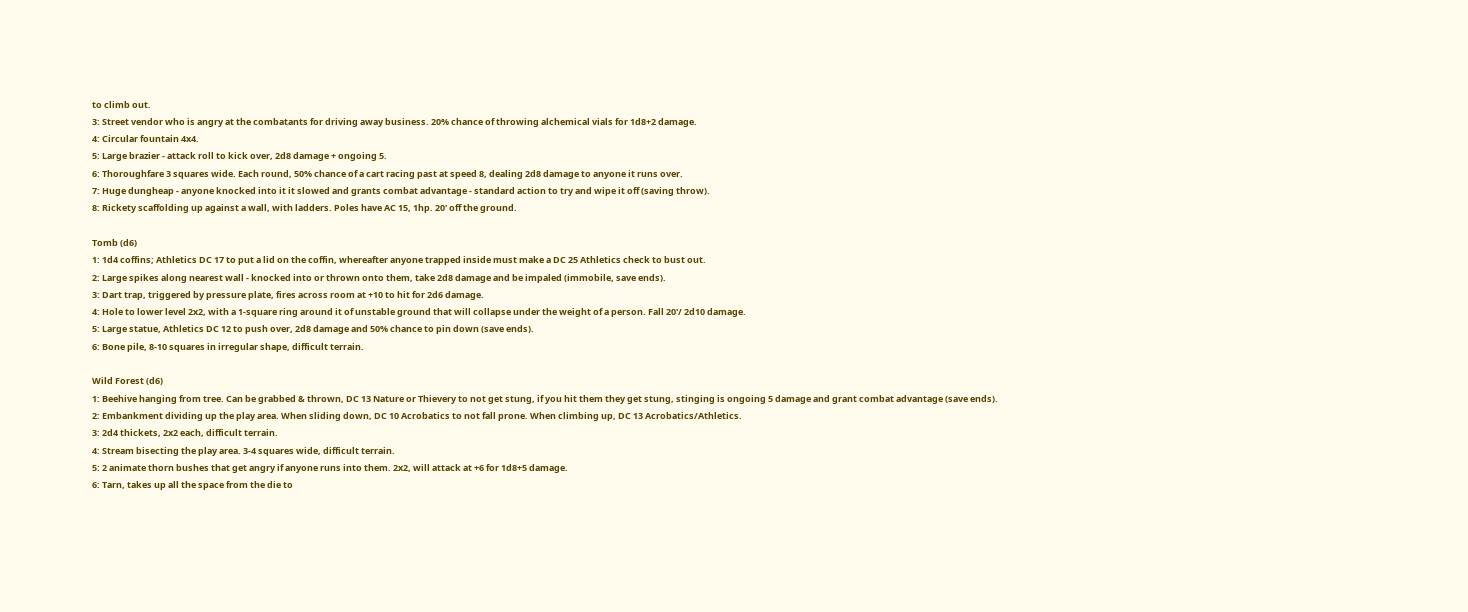to climb out.
3: Street vendor who is angry at the combatants for driving away business. 20% chance of throwing alchemical vials for 1d8+2 damage.
4: Circular fountain 4x4.
5: Large brazier - attack roll to kick over, 2d8 damage + ongoing 5.
6: Thoroughfare 3 squares wide. Each round, 50% chance of a cart racing past at speed 8, dealing 2d8 damage to anyone it runs over.
7: Huge dungheap - anyone knocked into it it slowed and grants combat advantage - standard action to try and wipe it off (saving throw).
8: Rickety scaffolding up against a wall, with ladders. Poles have AC 15, 1hp. 20' off the ground.

Tomb (d6)
1: 1d4 coffins; Athletics DC 17 to put a lid on the coffin, whereafter anyone trapped inside must make a DC 25 Athletics check to bust out.
2: Large spikes along nearest wall - knocked into or thrown onto them, take 2d8 damage and be impaled (immobile, save ends).
3: Dart trap, triggered by pressure plate, fires across room at +10 to hit for 2d6 damage.
4: Hole to lower level 2x2, with a 1-square ring around it of unstable ground that will collapse under the weight of a person. Fall 20'/ 2d10 damage.
5: Large statue, Athletics DC 12 to push over, 2d8 damage and 50% chance to pin down (save ends).
6: Bone pile, 8-10 squares in irregular shape, difficult terrain.

Wild Forest (d6)
1: Beehive hanging from tree. Can be grabbed & thrown, DC 13 Nature or Thievery to not get stung, if you hit them they get stung, stinging is ongoing 5 damage and grant combat advantage (save ends).
2: Embankment dividing up the play area. When sliding down, DC 10 Acrobatics to not fall prone. When climbing up, DC 13 Acrobatics/Athletics.
3: 2d4 thickets, 2x2 each, difficult terrain.
4: Stream bisecting the play area. 3-4 squares wide, difficult terrain.
5: 2 animate thorn bushes that get angry if anyone runs into them. 2x2, will attack at +6 for 1d8+5 damage.
6: Tarn, takes up all the space from the die to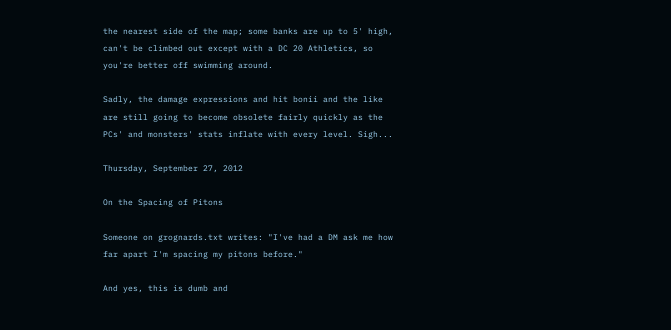the nearest side of the map; some banks are up to 5' high, can't be climbed out except with a DC 20 Athletics, so you're better off swimming around.

Sadly, the damage expressions and hit bonii and the like are still going to become obsolete fairly quickly as the PCs' and monsters' stats inflate with every level. Sigh...

Thursday, September 27, 2012

On the Spacing of Pitons

Someone on grognards.txt writes: "I've had a DM ask me how far apart I'm spacing my pitons before."

And yes, this is dumb and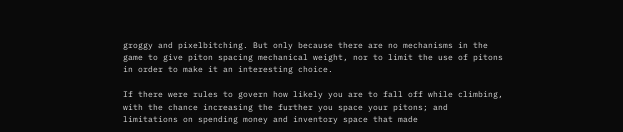groggy and pixelbitching. But only because there are no mechanisms in the game to give piton spacing mechanical weight, nor to limit the use of pitons in order to make it an interesting choice.

If there were rules to govern how likely you are to fall off while climbing, with the chance increasing the further you space your pitons; and limitations on spending money and inventory space that made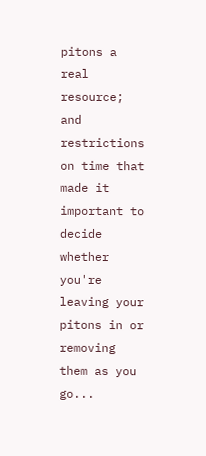pitons a real resource; and restrictions on time that made it important to decide whether you're leaving your pitons in or removing them as you go...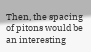Then, the spacing of pitons would be an interesting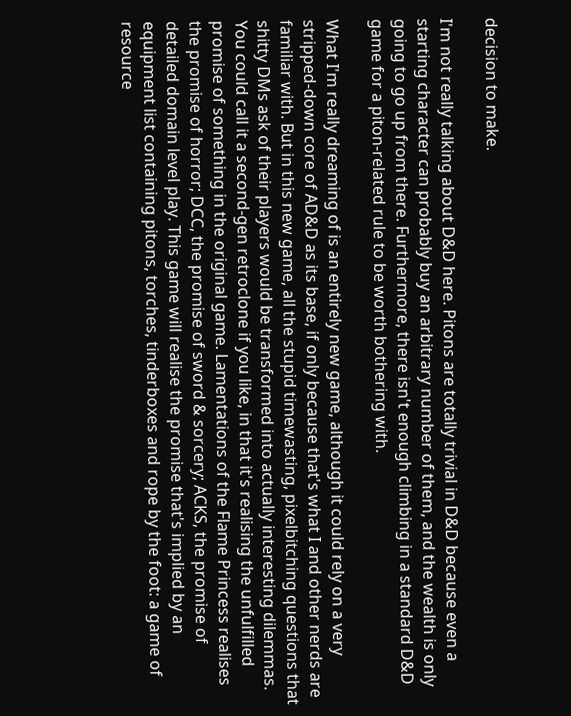decision to make.

I'm not really talking about D&D here. Pitons are totally trivial in D&D because even a starting character can probably buy an arbitrary number of them, and the wealth is only going to go up from there. Furthermore, there isn't enough climbing in a standard D&D game for a piton-related rule to be worth bothering with.

What I'm really dreaming of is an entirely new game, although it could rely on a very stripped-down core of AD&D as its base, if only because that's what I and other nerds are familiar with. But in this new game, all the stupid timewasting, pixelbitching questions that shitty DMs ask of their players would be transformed into actually interesting dilemmas. You could call it a second-gen retroclone if you like, in that it's realising the unfulfilled promise of something in the original game. Lamentations of the Flame Princess realises the promise of horror; DCC, the promise of sword & sorcery; ACKS, the promise of detailed domain level play. This game will realise the promise that's implied by an equipment list containing pitons, torches, tinderboxes and rope by the foot: a game of resource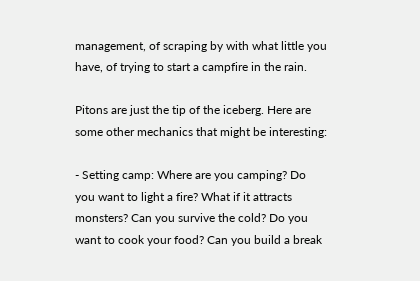management, of scraping by with what little you have, of trying to start a campfire in the rain.

Pitons are just the tip of the iceberg. Here are some other mechanics that might be interesting:

- Setting camp: Where are you camping? Do you want to light a fire? What if it attracts monsters? Can you survive the cold? Do you want to cook your food? Can you build a break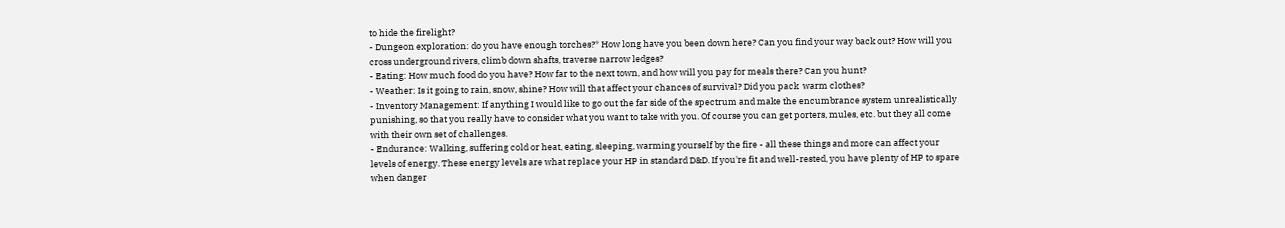to hide the firelight?
- Dungeon exploration: do you have enough torches?* How long have you been down here? Can you find your way back out? How will you cross underground rivers, climb down shafts, traverse narrow ledges?
- Eating: How much food do you have? How far to the next town, and how will you pay for meals there? Can you hunt?
- Weather: Is it going to rain, snow, shine? How will that affect your chances of survival? Did you pack  warm clothes?
- Inventory Management: If anything I would like to go out the far side of the spectrum and make the encumbrance system unrealistically punishing, so that you really have to consider what you want to take with you. Of course you can get porters, mules, etc. but they all come with their own set of challenges.
- Endurance: Walking, suffering cold or heat, eating, sleeping, warming yourself by the fire - all these things and more can affect your levels of energy. These energy levels are what replace your HP in standard D&D. If you're fit and well-rested, you have plenty of HP to spare when danger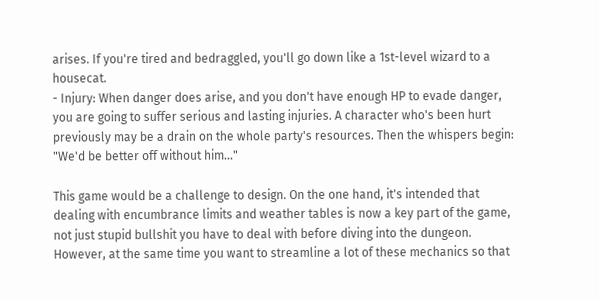arises. If you're tired and bedraggled, you'll go down like a 1st-level wizard to a housecat.
- Injury: When danger does arise, and you don't have enough HP to evade danger, you are going to suffer serious and lasting injuries. A character who's been hurt previously may be a drain on the whole party's resources. Then the whispers begin: "We'd be better off without him..."

This game would be a challenge to design. On the one hand, it's intended that dealing with encumbrance limits and weather tables is now a key part of the game, not just stupid bullshit you have to deal with before diving into the dungeon. However, at the same time you want to streamline a lot of these mechanics so that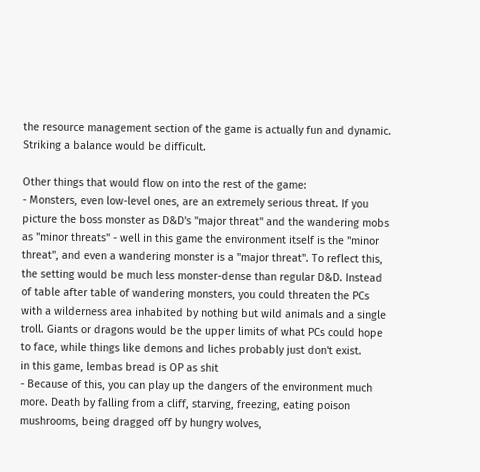the resource management section of the game is actually fun and dynamic. Striking a balance would be difficult.

Other things that would flow on into the rest of the game:
- Monsters, even low-level ones, are an extremely serious threat. If you picture the boss monster as D&D's "major threat" and the wandering mobs as "minor threats" - well in this game the environment itself is the "minor threat", and even a wandering monster is a "major threat". To reflect this, the setting would be much less monster-dense than regular D&D. Instead of table after table of wandering monsters, you could threaten the PCs with a wilderness area inhabited by nothing but wild animals and a single troll. Giants or dragons would be the upper limits of what PCs could hope to face, while things like demons and liches probably just don't exist.
in this game, lembas bread is OP as shit
- Because of this, you can play up the dangers of the environment much more. Death by falling from a cliff, starving, freezing, eating poison mushrooms, being dragged off by hungry wolves,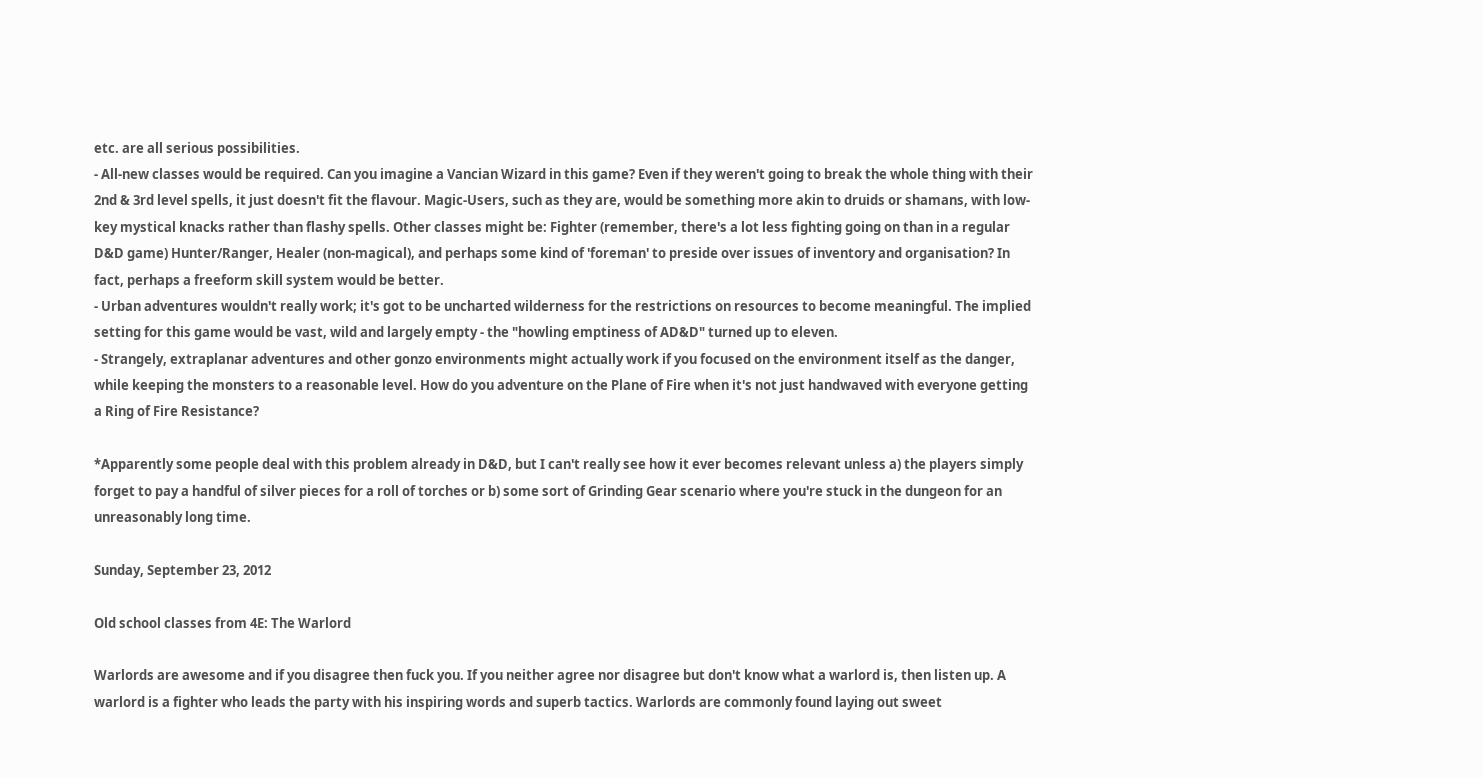etc. are all serious possibilities.
- All-new classes would be required. Can you imagine a Vancian Wizard in this game? Even if they weren't going to break the whole thing with their 2nd & 3rd level spells, it just doesn't fit the flavour. Magic-Users, such as they are, would be something more akin to druids or shamans, with low-key mystical knacks rather than flashy spells. Other classes might be: Fighter (remember, there's a lot less fighting going on than in a regular D&D game) Hunter/Ranger, Healer (non-magical), and perhaps some kind of 'foreman' to preside over issues of inventory and organisation? In fact, perhaps a freeform skill system would be better.
- Urban adventures wouldn't really work; it's got to be uncharted wilderness for the restrictions on resources to become meaningful. The implied setting for this game would be vast, wild and largely empty - the "howling emptiness of AD&D" turned up to eleven.
- Strangely, extraplanar adventures and other gonzo environments might actually work if you focused on the environment itself as the danger, while keeping the monsters to a reasonable level. How do you adventure on the Plane of Fire when it's not just handwaved with everyone getting a Ring of Fire Resistance?

*Apparently some people deal with this problem already in D&D, but I can't really see how it ever becomes relevant unless a) the players simply forget to pay a handful of silver pieces for a roll of torches or b) some sort of Grinding Gear scenario where you're stuck in the dungeon for an unreasonably long time.

Sunday, September 23, 2012

Old school classes from 4E: The Warlord

Warlords are awesome and if you disagree then fuck you. If you neither agree nor disagree but don't know what a warlord is, then listen up. A warlord is a fighter who leads the party with his inspiring words and superb tactics. Warlords are commonly found laying out sweet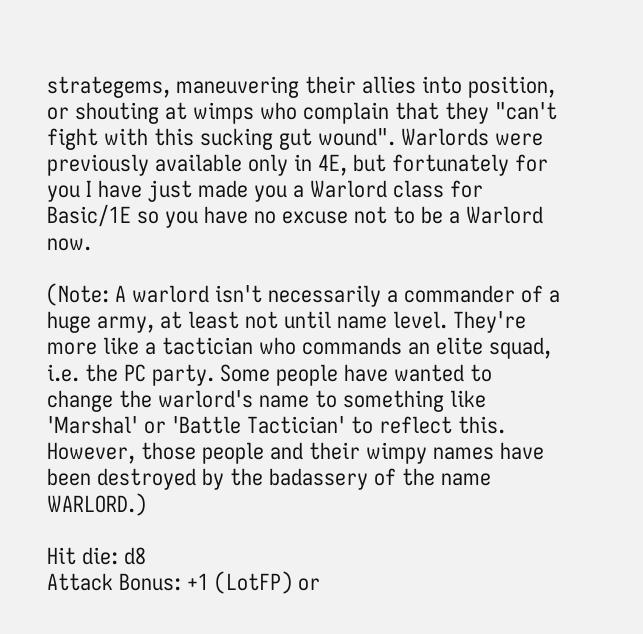strategems, maneuvering their allies into position, or shouting at wimps who complain that they "can't fight with this sucking gut wound". Warlords were previously available only in 4E, but fortunately for you I have just made you a Warlord class for Basic/1E so you have no excuse not to be a Warlord now.

(Note: A warlord isn't necessarily a commander of a huge army, at least not until name level. They're more like a tactician who commands an elite squad, i.e. the PC party. Some people have wanted to change the warlord's name to something like 'Marshal' or 'Battle Tactician' to reflect this. However, those people and their wimpy names have been destroyed by the badassery of the name WARLORD.)

Hit die: d8
Attack Bonus: +1 (LotFP) or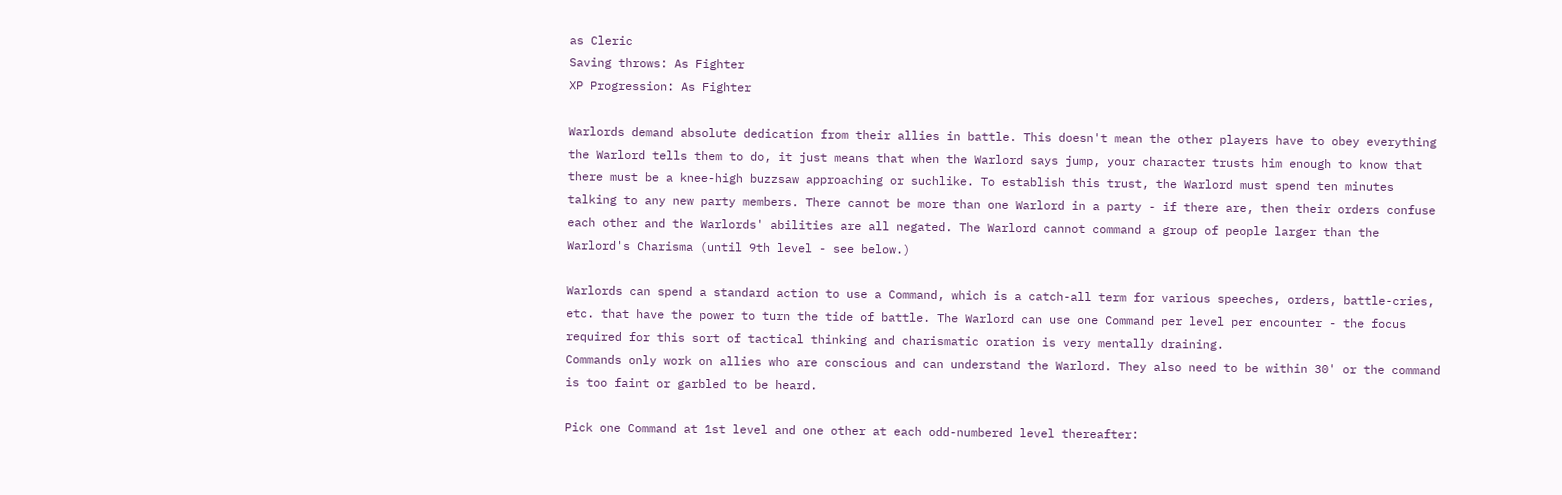as Cleric
Saving throws: As Fighter
XP Progression: As Fighter

Warlords demand absolute dedication from their allies in battle. This doesn't mean the other players have to obey everything the Warlord tells them to do, it just means that when the Warlord says jump, your character trusts him enough to know that there must be a knee-high buzzsaw approaching or suchlike. To establish this trust, the Warlord must spend ten minutes talking to any new party members. There cannot be more than one Warlord in a party - if there are, then their orders confuse each other and the Warlords' abilities are all negated. The Warlord cannot command a group of people larger than the Warlord's Charisma (until 9th level - see below.)

Warlords can spend a standard action to use a Command, which is a catch-all term for various speeches, orders, battle-cries, etc. that have the power to turn the tide of battle. The Warlord can use one Command per level per encounter - the focus required for this sort of tactical thinking and charismatic oration is very mentally draining.
Commands only work on allies who are conscious and can understand the Warlord. They also need to be within 30' or the command is too faint or garbled to be heard.

Pick one Command at 1st level and one other at each odd-numbered level thereafter: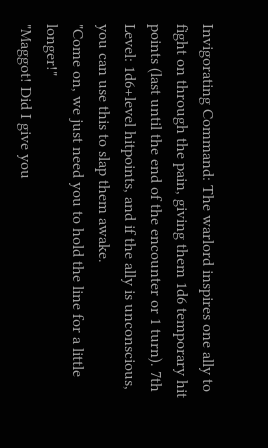Invigorating Command: The warlord inspires one ally to fight on through the pain, giving them 1d6 temporary hit points (last until the end of the encounter or 1 turn). 7th Level: 1d6+level hitpoints, and if the ally is unconscious, you can use this to slap them awake.
"Come on, we just need you to hold the line for a little longer!"
"Maggot! Did I give you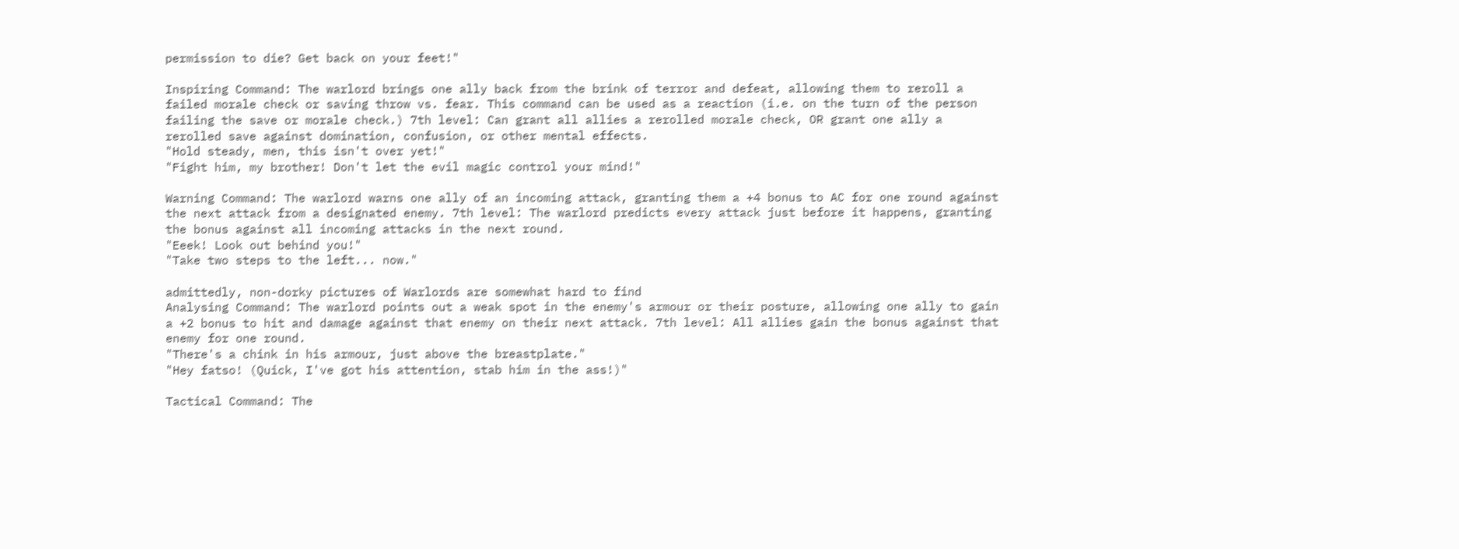permission to die? Get back on your feet!"

Inspiring Command: The warlord brings one ally back from the brink of terror and defeat, allowing them to reroll a failed morale check or saving throw vs. fear. This command can be used as a reaction (i.e. on the turn of the person failing the save or morale check.) 7th level: Can grant all allies a rerolled morale check, OR grant one ally a rerolled save against domination, confusion, or other mental effects.
"Hold steady, men, this isn't over yet!"
"Fight him, my brother! Don't let the evil magic control your mind!"

Warning Command: The warlord warns one ally of an incoming attack, granting them a +4 bonus to AC for one round against the next attack from a designated enemy. 7th level: The warlord predicts every attack just before it happens, granting the bonus against all incoming attacks in the next round.
"Eeek! Look out behind you!"
"Take two steps to the left... now."

admittedly, non-dorky pictures of Warlords are somewhat hard to find
Analysing Command: The warlord points out a weak spot in the enemy's armour or their posture, allowing one ally to gain a +2 bonus to hit and damage against that enemy on their next attack. 7th level: All allies gain the bonus against that enemy for one round.
"There's a chink in his armour, just above the breastplate."
"Hey fatso! (Quick, I've got his attention, stab him in the ass!)"

Tactical Command: The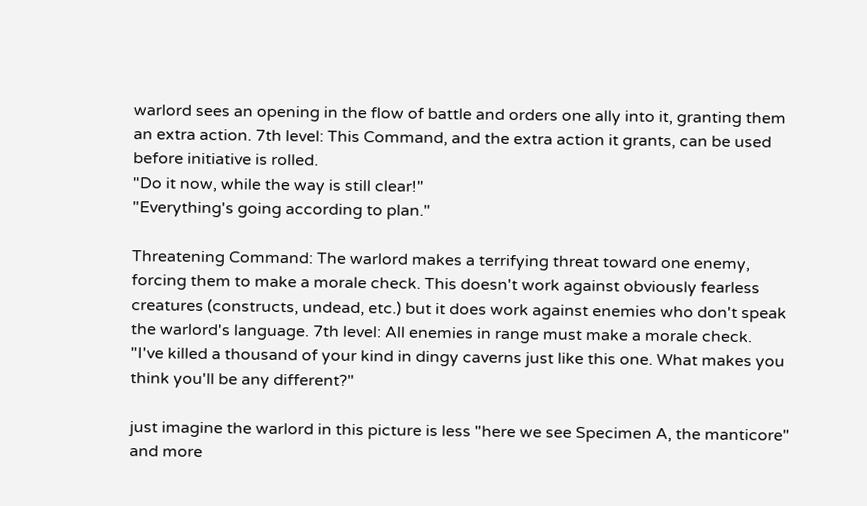warlord sees an opening in the flow of battle and orders one ally into it, granting them an extra action. 7th level: This Command, and the extra action it grants, can be used before initiative is rolled.
"Do it now, while the way is still clear!"
"Everything's going according to plan."

Threatening Command: The warlord makes a terrifying threat toward one enemy, forcing them to make a morale check. This doesn't work against obviously fearless creatures (constructs, undead, etc.) but it does work against enemies who don't speak the warlord's language. 7th level: All enemies in range must make a morale check.
"I've killed a thousand of your kind in dingy caverns just like this one. What makes you think you'll be any different?"

just imagine the warlord in this picture is less "here we see Specimen A, the manticore" and more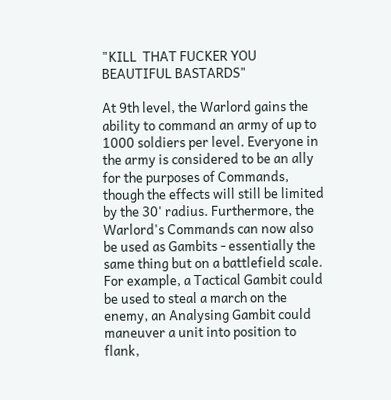"KILL  THAT FUCKER YOU BEAUTIFUL BASTARDS"

At 9th level, the Warlord gains the ability to command an army of up to 1000 soldiers per level. Everyone in the army is considered to be an ally for the purposes of Commands, though the effects will still be limited by the 30' radius. Furthermore, the Warlord's Commands can now also be used as Gambits - essentially the same thing but on a battlefield scale. For example, a Tactical Gambit could be used to steal a march on the enemy, an Analysing Gambit could maneuver a unit into position to flank,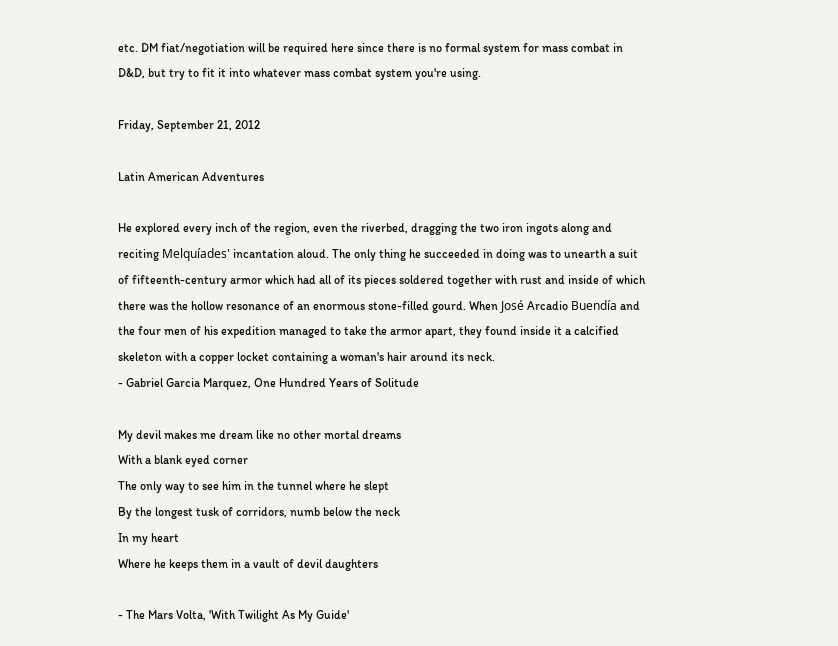etc. DM fiat/negotiation will be required here since there is no formal system for mass combat in D&D, but try to fit it into whatever mass combat system you're using.

Friday, September 21, 2012

Latin American Adventures

He explored every inch of the region, even the riverbed, dragging the two iron ingots along and reciting Melquíades' incantation aloud. The only thing he succeeded in doing was to unearth a suit of fifteenth-century armor which had all of its pieces soldered together with rust and inside of which there was the hollow resonance of an enormous stone-filled gourd. When José Arcadio Buendía and the four men of his expedition managed to take the armor apart, they found inside it a calcified skeleton with a copper locket containing a woman's hair around its neck.
- Gabriel Garcia Marquez, One Hundred Years of Solitude

My devil makes me dream like no other mortal dreams
With a blank eyed corner
The only way to see him in the tunnel where he slept
By the longest tusk of corridors, numb below the neck
In my heart
Where he keeps them in a vault of devil daughters

- The Mars Volta, 'With Twilight As My Guide'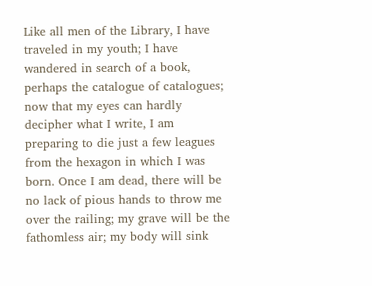Like all men of the Library, I have traveled in my youth; I have wandered in search of a book, perhaps the catalogue of catalogues; now that my eyes can hardly decipher what I write, I am preparing to die just a few leagues from the hexagon in which I was born. Once I am dead, there will be no lack of pious hands to throw me over the railing; my grave will be the fathomless air; my body will sink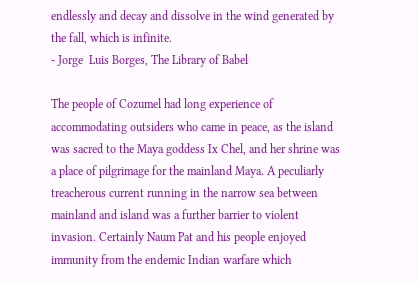endlessly and decay and dissolve in the wind generated by the fall, which is infinite.
- Jorge  Luis Borges, The Library of Babel

The people of Cozumel had long experience of accommodating outsiders who came in peace, as the island was sacred to the Maya goddess Ix Chel, and her shrine was a place of pilgrimage for the mainland Maya. A peculiarly treacherous current running in the narrow sea between mainland and island was a further barrier to violent invasion. Certainly Naum Pat and his people enjoyed immunity from the endemic Indian warfare which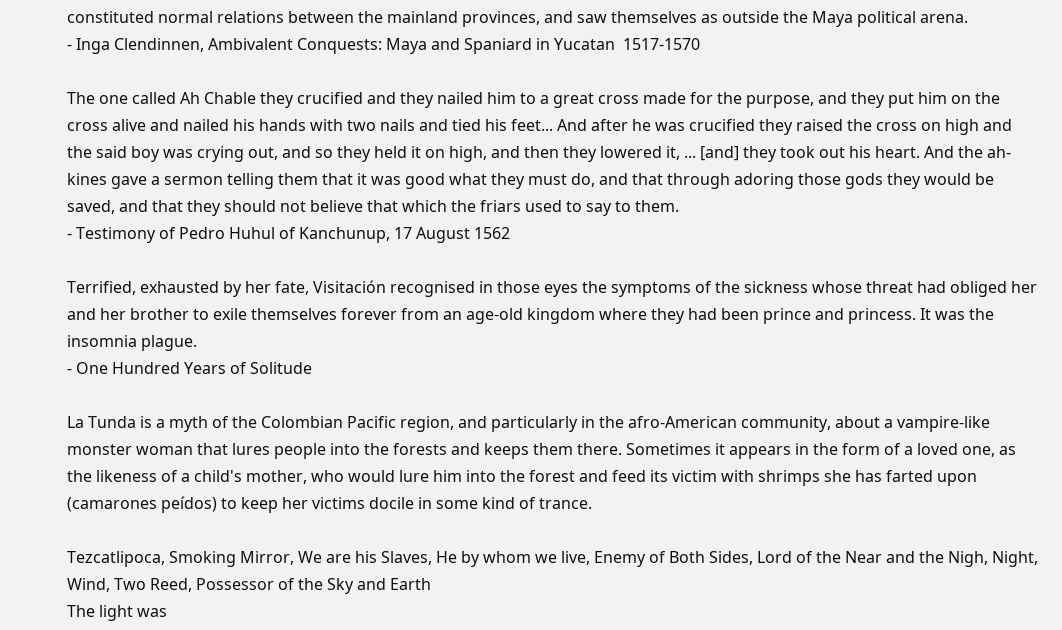constituted normal relations between the mainland provinces, and saw themselves as outside the Maya political arena.
- Inga Clendinnen, Ambivalent Conquests: Maya and Spaniard in Yucatan  1517-1570

The one called Ah Chable they crucified and they nailed him to a great cross made for the purpose, and they put him on the cross alive and nailed his hands with two nails and tied his feet... And after he was crucified they raised the cross on high and the said boy was crying out, and so they held it on high, and then they lowered it, ... [and] they took out his heart. And the ah-kines gave a sermon telling them that it was good what they must do, and that through adoring those gods they would be saved, and that they should not believe that which the friars used to say to them.
- Testimony of Pedro Huhul of Kanchunup, 17 August 1562

Terrified, exhausted by her fate, Visitación recognised in those eyes the symptoms of the sickness whose threat had obliged her and her brother to exile themselves forever from an age-old kingdom where they had been prince and princess. It was the insomnia plague.
- One Hundred Years of Solitude

La Tunda is a myth of the Colombian Pacific region, and particularly in the afro-American community, about a vampire-like monster woman that lures people into the forests and keeps them there. Sometimes it appears in the form of a loved one, as the likeness of a child's mother, who would lure him into the forest and feed its victim with shrimps she has farted upon (camarones peídos) to keep her victims docile in some kind of trance.

Tezcatlipoca, Smoking Mirror, We are his Slaves, He by whom we live, Enemy of Both Sides, Lord of the Near and the Nigh, Night, Wind, Two Reed, Possessor of the Sky and Earth
The light was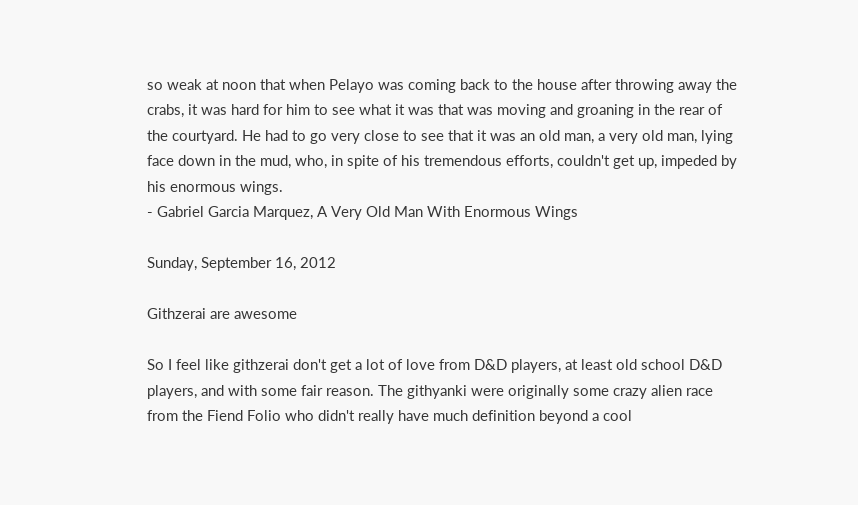so weak at noon that when Pelayo was coming back to the house after throwing away the crabs, it was hard for him to see what it was that was moving and groaning in the rear of the courtyard. He had to go very close to see that it was an old man, a very old man, lying face down in the mud, who, in spite of his tremendous efforts, couldn't get up, impeded by his enormous wings.
- Gabriel Garcia Marquez, A Very Old Man With Enormous Wings

Sunday, September 16, 2012

Githzerai are awesome

So I feel like githzerai don't get a lot of love from D&D players, at least old school D&D players, and with some fair reason. The githyanki were originally some crazy alien race from the Fiend Folio who didn't really have much definition beyond a cool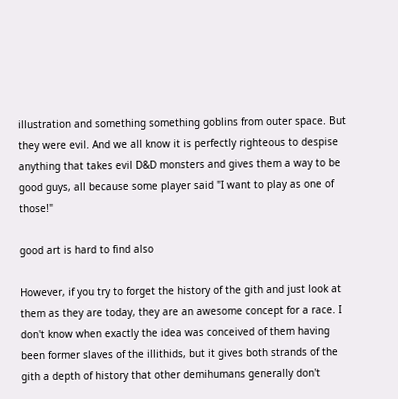illustration and something something goblins from outer space. But they were evil. And we all know it is perfectly righteous to despise anything that takes evil D&D monsters and gives them a way to be good guys, all because some player said "I want to play as one of those!"

good art is hard to find also

However, if you try to forget the history of the gith and just look at them as they are today, they are an awesome concept for a race. I don't know when exactly the idea was conceived of them having been former slaves of the illithids, but it gives both strands of the gith a depth of history that other demihumans generally don't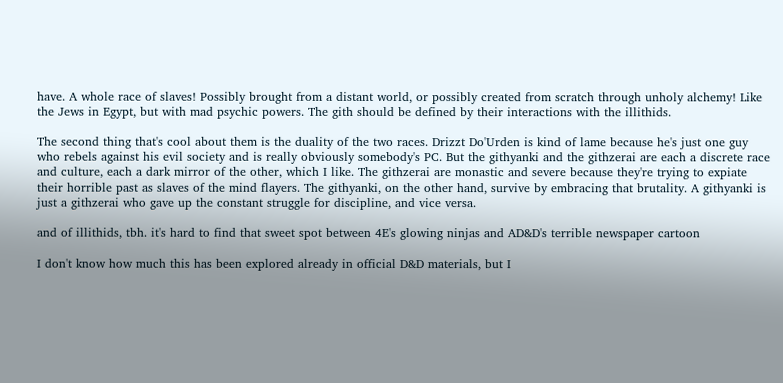have. A whole race of slaves! Possibly brought from a distant world, or possibly created from scratch through unholy alchemy! Like the Jews in Egypt, but with mad psychic powers. The gith should be defined by their interactions with the illithids.

The second thing that's cool about them is the duality of the two races. Drizzt Do'Urden is kind of lame because he's just one guy who rebels against his evil society and is really obviously somebody's PC. But the githyanki and the githzerai are each a discrete race and culture, each a dark mirror of the other, which I like. The githzerai are monastic and severe because they're trying to expiate their horrible past as slaves of the mind flayers. The githyanki, on the other hand, survive by embracing that brutality. A githyanki is just a githzerai who gave up the constant struggle for discipline, and vice versa.

and of illithids, tbh. it's hard to find that sweet spot between 4E's glowing ninjas and AD&D's terrible newspaper cartoon

I don't know how much this has been explored already in official D&D materials, but I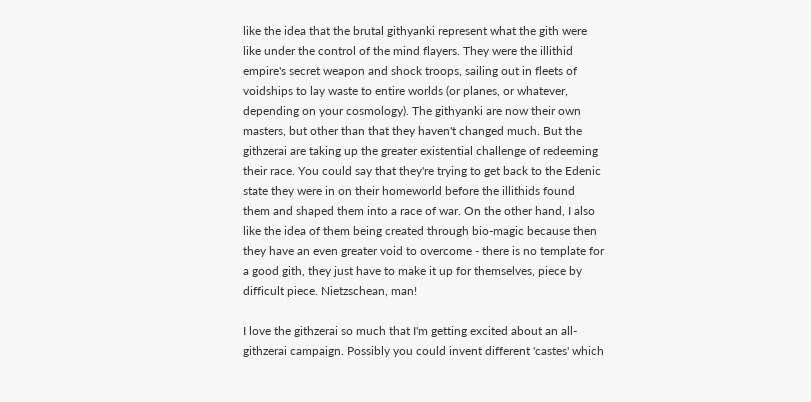like the idea that the brutal githyanki represent what the gith were like under the control of the mind flayers. They were the illithid empire's secret weapon and shock troops, sailing out in fleets of voidships to lay waste to entire worlds (or planes, or whatever, depending on your cosmology). The githyanki are now their own masters, but other than that they haven't changed much. But the githzerai are taking up the greater existential challenge of redeeming their race. You could say that they're trying to get back to the Edenic state they were in on their homeworld before the illithids found them and shaped them into a race of war. On the other hand, I also like the idea of them being created through bio-magic because then they have an even greater void to overcome - there is no template for a good gith, they just have to make it up for themselves, piece by difficult piece. Nietzschean, man!

I love the githzerai so much that I'm getting excited about an all-githzerai campaign. Possibly you could invent different 'castes' which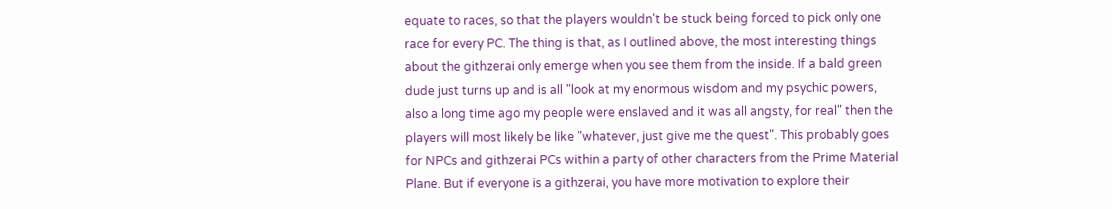equate to races, so that the players wouldn't be stuck being forced to pick only one race for every PC. The thing is that, as I outlined above, the most interesting things about the githzerai only emerge when you see them from the inside. If a bald green dude just turns up and is all "look at my enormous wisdom and my psychic powers, also a long time ago my people were enslaved and it was all angsty, for real" then the players will most likely be like "whatever, just give me the quest". This probably goes for NPCs and githzerai PCs within a party of other characters from the Prime Material Plane. But if everyone is a githzerai, you have more motivation to explore their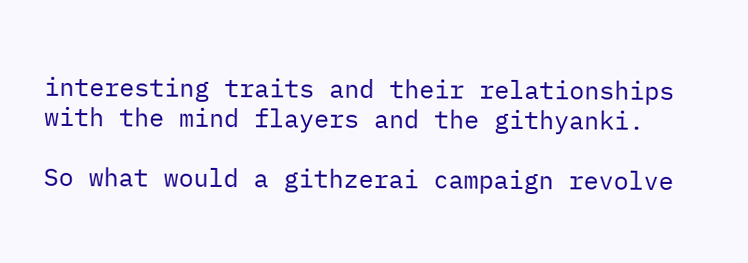interesting traits and their relationships with the mind flayers and the githyanki.

So what would a githzerai campaign revolve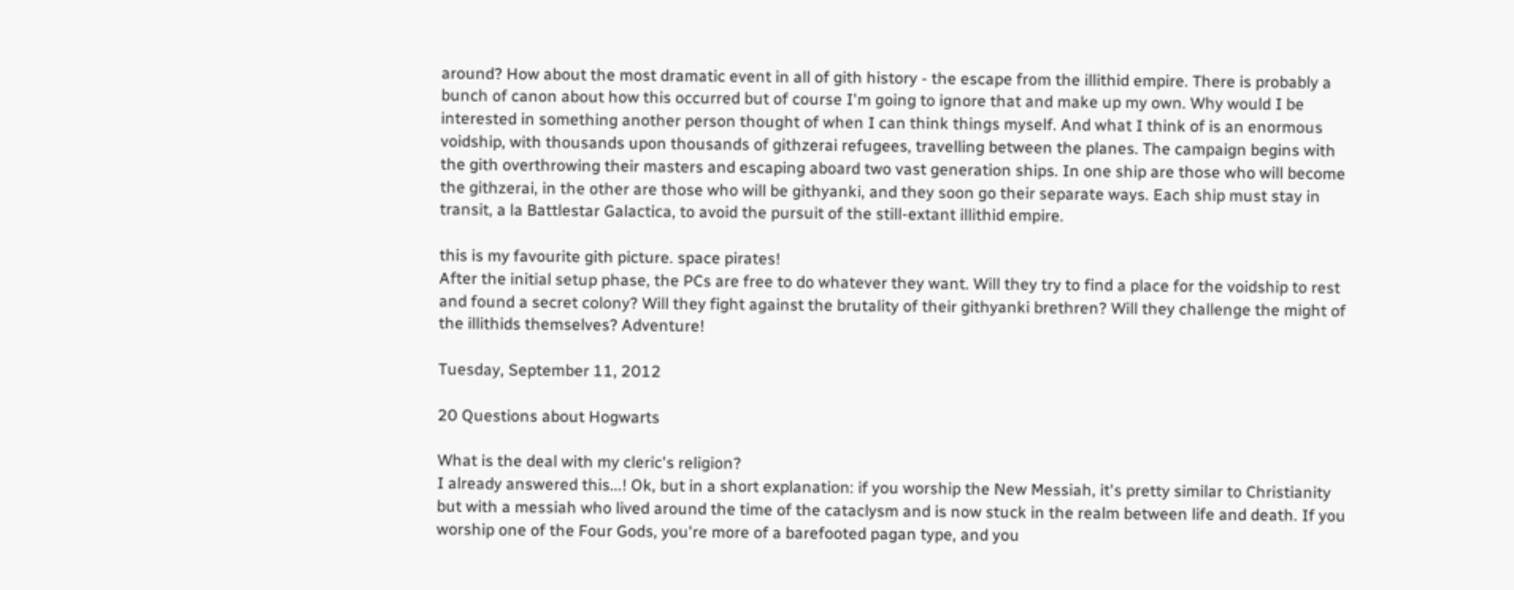around? How about the most dramatic event in all of gith history - the escape from the illithid empire. There is probably a bunch of canon about how this occurred but of course I'm going to ignore that and make up my own. Why would I be interested in something another person thought of when I can think things myself. And what I think of is an enormous voidship, with thousands upon thousands of githzerai refugees, travelling between the planes. The campaign begins with the gith overthrowing their masters and escaping aboard two vast generation ships. In one ship are those who will become the githzerai, in the other are those who will be githyanki, and they soon go their separate ways. Each ship must stay in transit, a la Battlestar Galactica, to avoid the pursuit of the still-extant illithid empire.

this is my favourite gith picture. space pirates!
After the initial setup phase, the PCs are free to do whatever they want. Will they try to find a place for the voidship to rest and found a secret colony? Will they fight against the brutality of their githyanki brethren? Will they challenge the might of the illithids themselves? Adventure!

Tuesday, September 11, 2012

20 Questions about Hogwarts

What is the deal with my cleric's religion?
I already answered this...! Ok, but in a short explanation: if you worship the New Messiah, it's pretty similar to Christianity but with a messiah who lived around the time of the cataclysm and is now stuck in the realm between life and death. If you worship one of the Four Gods, you're more of a barefooted pagan type, and you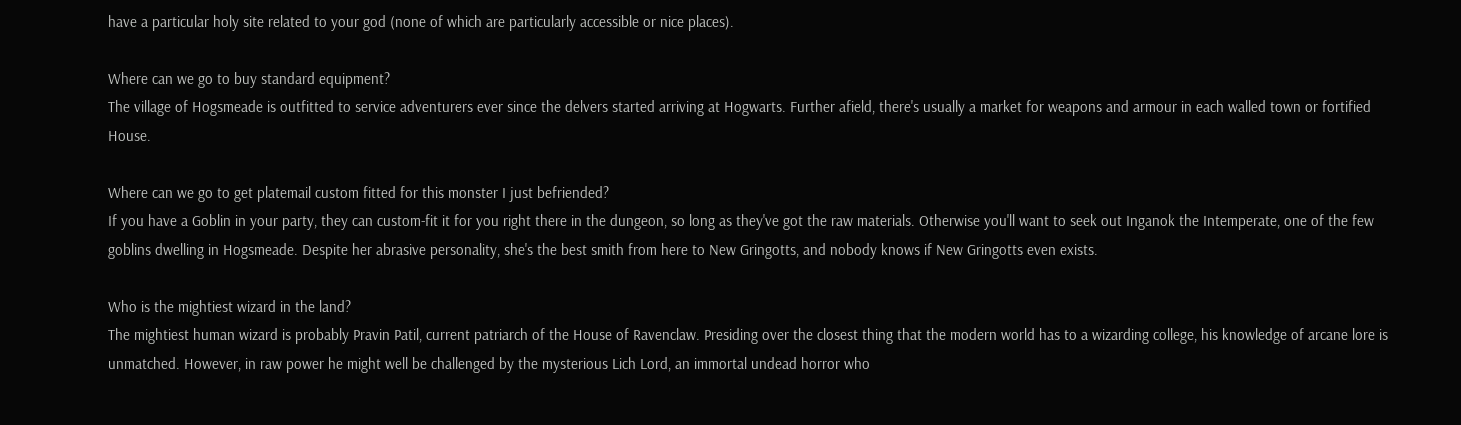have a particular holy site related to your god (none of which are particularly accessible or nice places).

Where can we go to buy standard equipment?
The village of Hogsmeade is outfitted to service adventurers ever since the delvers started arriving at Hogwarts. Further afield, there's usually a market for weapons and armour in each walled town or fortified House.

Where can we go to get platemail custom fitted for this monster I just befriended?
If you have a Goblin in your party, they can custom-fit it for you right there in the dungeon, so long as they've got the raw materials. Otherwise you'll want to seek out Inganok the Intemperate, one of the few goblins dwelling in Hogsmeade. Despite her abrasive personality, she's the best smith from here to New Gringotts, and nobody knows if New Gringotts even exists.

Who is the mightiest wizard in the land?
The mightiest human wizard is probably Pravin Patil, current patriarch of the House of Ravenclaw. Presiding over the closest thing that the modern world has to a wizarding college, his knowledge of arcane lore is unmatched. However, in raw power he might well be challenged by the mysterious Lich Lord, an immortal undead horror who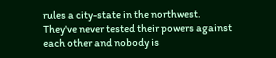rules a city-state in the northwest. They've never tested their powers against each other and nobody is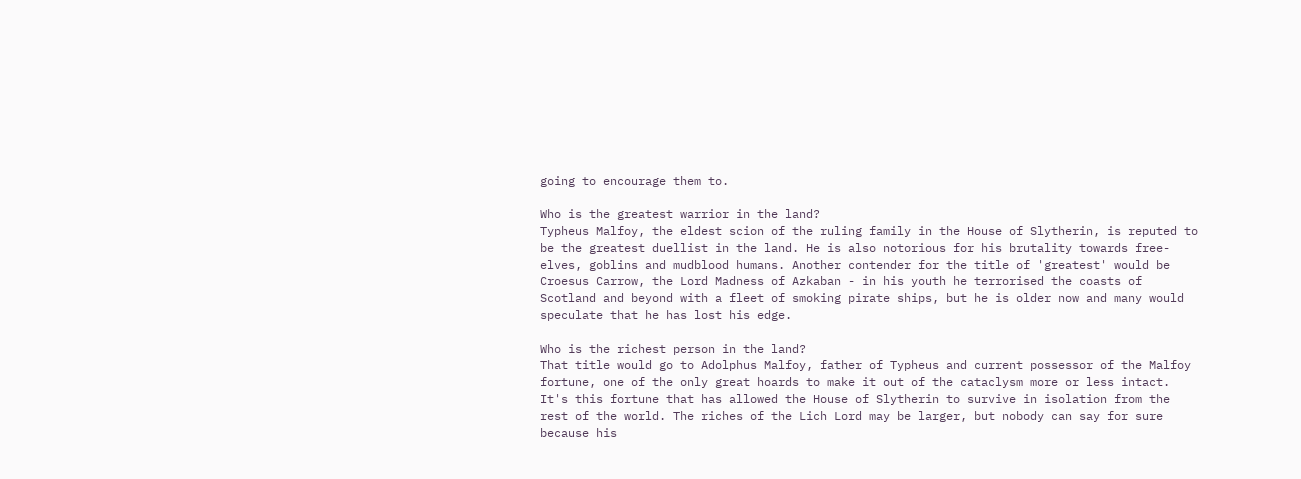going to encourage them to.

Who is the greatest warrior in the land?
Typheus Malfoy, the eldest scion of the ruling family in the House of Slytherin, is reputed to be the greatest duellist in the land. He is also notorious for his brutality towards free-elves, goblins and mudblood humans. Another contender for the title of 'greatest' would be Croesus Carrow, the Lord Madness of Azkaban - in his youth he terrorised the coasts of Scotland and beyond with a fleet of smoking pirate ships, but he is older now and many would speculate that he has lost his edge.

Who is the richest person in the land?
That title would go to Adolphus Malfoy, father of Typheus and current possessor of the Malfoy fortune, one of the only great hoards to make it out of the cataclysm more or less intact. It's this fortune that has allowed the House of Slytherin to survive in isolation from the rest of the world. The riches of the Lich Lord may be larger, but nobody can say for sure because his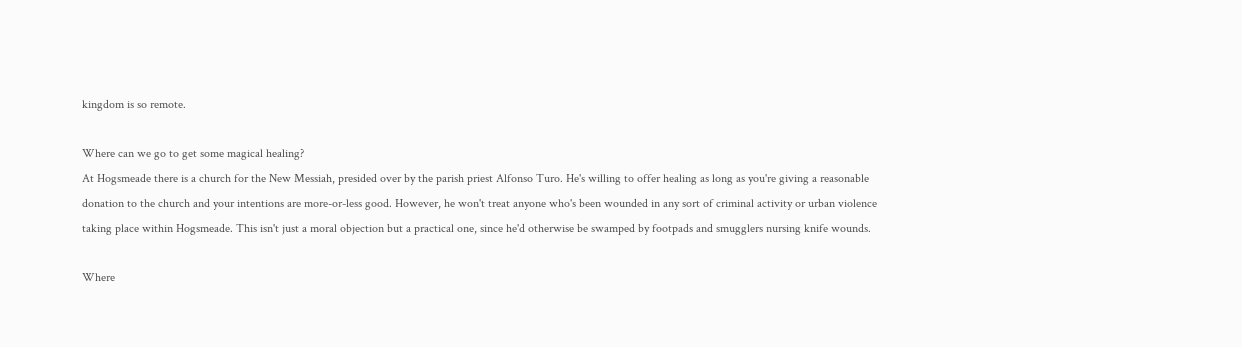kingdom is so remote.

Where can we go to get some magical healing?
At Hogsmeade there is a church for the New Messiah, presided over by the parish priest Alfonso Turo. He's willing to offer healing as long as you're giving a reasonable donation to the church and your intentions are more-or-less good. However, he won't treat anyone who's been wounded in any sort of criminal activity or urban violence taking place within Hogsmeade. This isn't just a moral objection but a practical one, since he'd otherwise be swamped by footpads and smugglers nursing knife wounds.

Where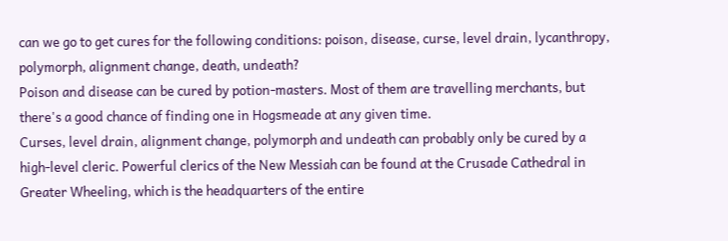can we go to get cures for the following conditions: poison, disease, curse, level drain, lycanthropy, polymorph, alignment change, death, undeath?
Poison and disease can be cured by potion-masters. Most of them are travelling merchants, but there's a good chance of finding one in Hogsmeade at any given time.
Curses, level drain, alignment change, polymorph and undeath can probably only be cured by a high-level cleric. Powerful clerics of the New Messiah can be found at the Crusade Cathedral in Greater Wheeling, which is the headquarters of the entire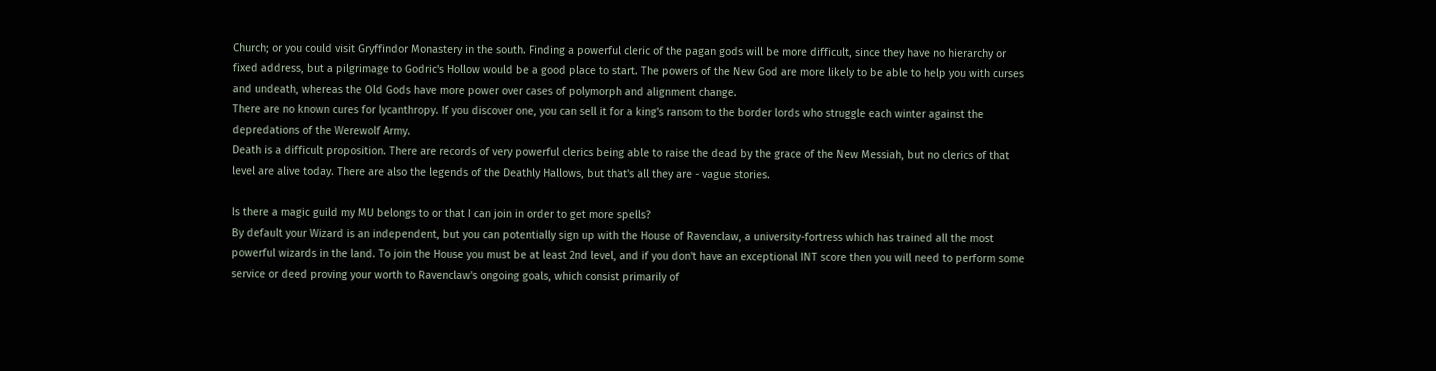Church; or you could visit Gryffindor Monastery in the south. Finding a powerful cleric of the pagan gods will be more difficult, since they have no hierarchy or fixed address, but a pilgrimage to Godric's Hollow would be a good place to start. The powers of the New God are more likely to be able to help you with curses and undeath, whereas the Old Gods have more power over cases of polymorph and alignment change.
There are no known cures for lycanthropy. If you discover one, you can sell it for a king's ransom to the border lords who struggle each winter against the depredations of the Werewolf Army.
Death is a difficult proposition. There are records of very powerful clerics being able to raise the dead by the grace of the New Messiah, but no clerics of that level are alive today. There are also the legends of the Deathly Hallows, but that's all they are - vague stories.

Is there a magic guild my MU belongs to or that I can join in order to get more spells?
By default your Wizard is an independent, but you can potentially sign up with the House of Ravenclaw, a university-fortress which has trained all the most powerful wizards in the land. To join the House you must be at least 2nd level, and if you don't have an exceptional INT score then you will need to perform some service or deed proving your worth to Ravenclaw's ongoing goals, which consist primarily of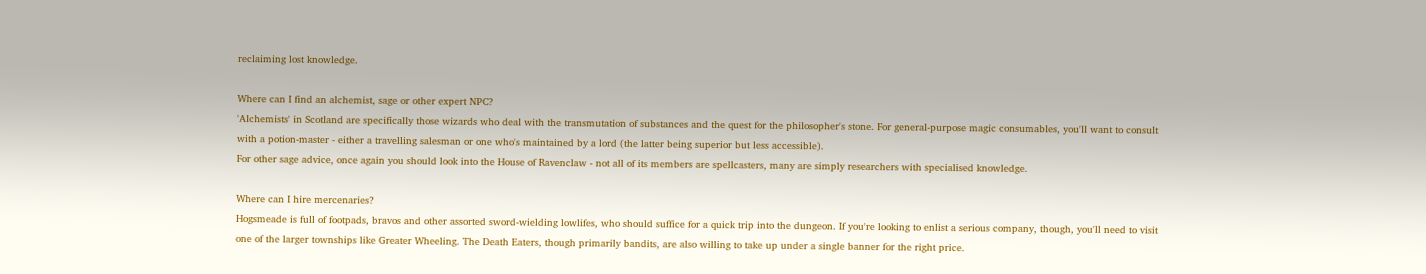reclaiming lost knowledge.

Where can I find an alchemist, sage or other expert NPC?
'Alchemists' in Scotland are specifically those wizards who deal with the transmutation of substances and the quest for the philosopher's stone. For general-purpose magic consumables, you'll want to consult with a potion-master - either a travelling salesman or one who's maintained by a lord (the latter being superior but less accessible).
For other sage advice, once again you should look into the House of Ravenclaw - not all of its members are spellcasters, many are simply researchers with specialised knowledge.

Where can I hire mercenaries?
Hogsmeade is full of footpads, bravos and other assorted sword-wielding lowlifes, who should suffice for a quick trip into the dungeon. If you're looking to enlist a serious company, though, you'll need to visit one of the larger townships like Greater Wheeling. The Death Eaters, though primarily bandits, are also willing to take up under a single banner for the right price.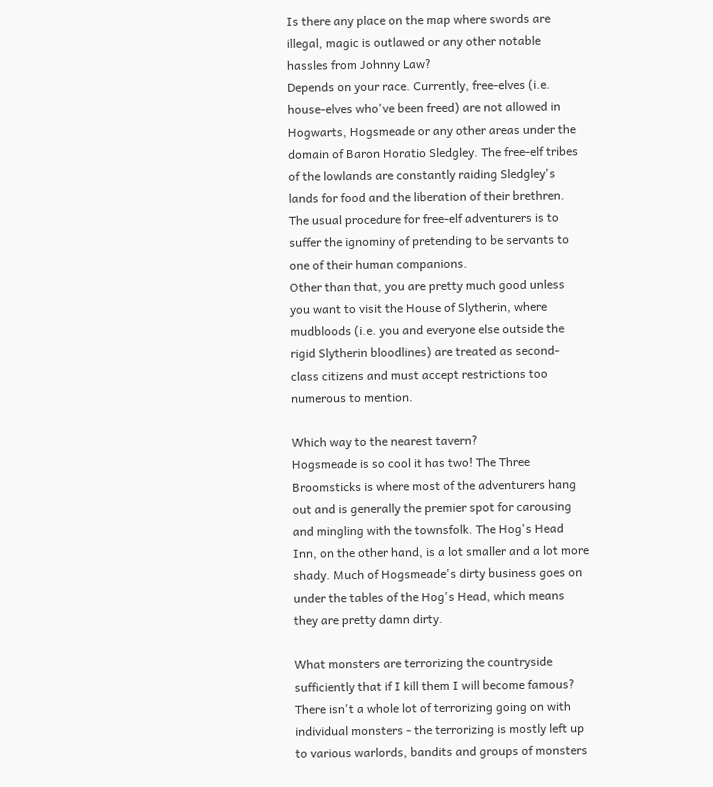Is there any place on the map where swords are illegal, magic is outlawed or any other notable hassles from Johnny Law?
Depends on your race. Currently, free-elves (i.e. house-elves who've been freed) are not allowed in Hogwarts, Hogsmeade or any other areas under the domain of Baron Horatio Sledgley. The free-elf tribes of the lowlands are constantly raiding Sledgley's lands for food and the liberation of their brethren. The usual procedure for free-elf adventurers is to suffer the ignominy of pretending to be servants to one of their human companions.
Other than that, you are pretty much good unless you want to visit the House of Slytherin, where mudbloods (i.e. you and everyone else outside the rigid Slytherin bloodlines) are treated as second-class citizens and must accept restrictions too numerous to mention.

Which way to the nearest tavern?
Hogsmeade is so cool it has two! The Three Broomsticks is where most of the adventurers hang out and is generally the premier spot for carousing and mingling with the townsfolk. The Hog's Head Inn, on the other hand, is a lot smaller and a lot more shady. Much of Hogsmeade's dirty business goes on under the tables of the Hog's Head, which means they are pretty damn dirty.

What monsters are terrorizing the countryside sufficiently that if I kill them I will become famous?
There isn't a whole lot of terrorizing going on with individual monsters - the terrorizing is mostly left up to various warlords, bandits and groups of monsters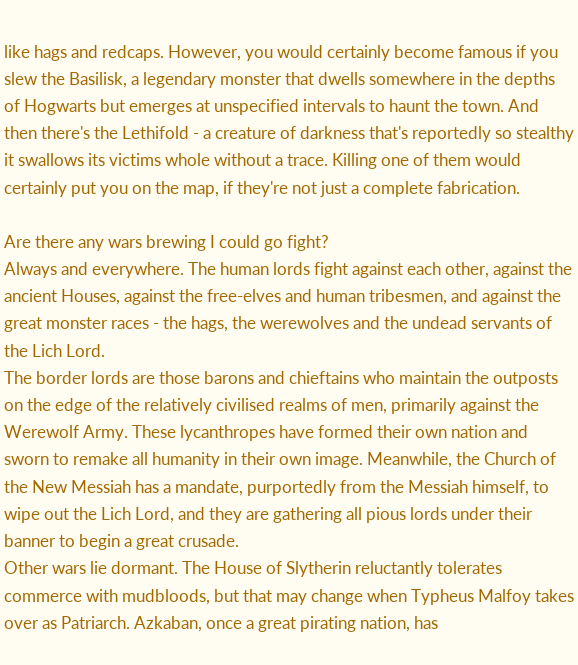like hags and redcaps. However, you would certainly become famous if you slew the Basilisk, a legendary monster that dwells somewhere in the depths of Hogwarts but emerges at unspecified intervals to haunt the town. And then there's the Lethifold - a creature of darkness that's reportedly so stealthy it swallows its victims whole without a trace. Killing one of them would certainly put you on the map, if they're not just a complete fabrication.

Are there any wars brewing I could go fight?
Always and everywhere. The human lords fight against each other, against the ancient Houses, against the free-elves and human tribesmen, and against the great monster races - the hags, the werewolves and the undead servants of the Lich Lord.
The border lords are those barons and chieftains who maintain the outposts on the edge of the relatively civilised realms of men, primarily against the Werewolf Army. These lycanthropes have formed their own nation and sworn to remake all humanity in their own image. Meanwhile, the Church of the New Messiah has a mandate, purportedly from the Messiah himself, to wipe out the Lich Lord, and they are gathering all pious lords under their banner to begin a great crusade.
Other wars lie dormant. The House of Slytherin reluctantly tolerates commerce with mudbloods, but that may change when Typheus Malfoy takes over as Patriarch. Azkaban, once a great pirating nation, has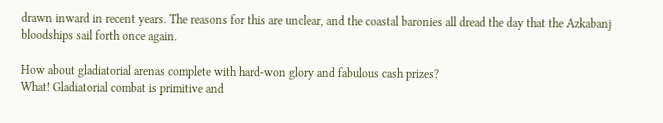drawn inward in recent years. The reasons for this are unclear, and the coastal baronies all dread the day that the Azkabanj bloodships sail forth once again.

How about gladiatorial arenas complete with hard-won glory and fabulous cash prizes?
What! Gladiatorial combat is primitive and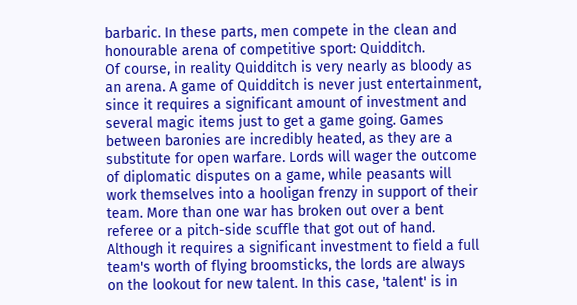barbaric. In these parts, men compete in the clean and honourable arena of competitive sport: Quidditch.
Of course, in reality Quidditch is very nearly as bloody as an arena. A game of Quidditch is never just entertainment, since it requires a significant amount of investment and several magic items just to get a game going. Games between baronies are incredibly heated, as they are a substitute for open warfare. Lords will wager the outcome of diplomatic disputes on a game, while peasants will work themselves into a hooligan frenzy in support of their team. More than one war has broken out over a bent referee or a pitch-side scuffle that got out of hand.
Although it requires a significant investment to field a full team's worth of flying broomsticks, the lords are always on the lookout for new talent. In this case, 'talent' is in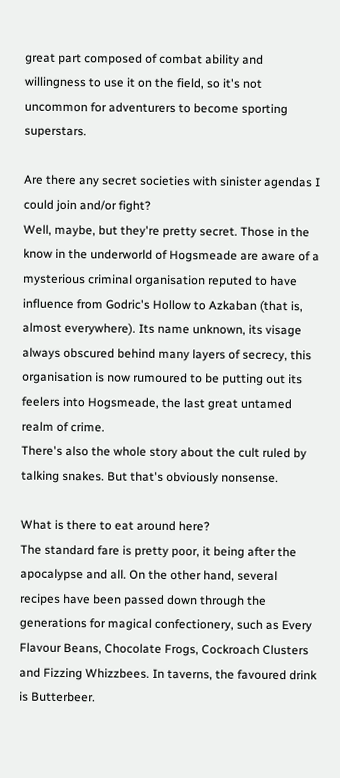great part composed of combat ability and willingness to use it on the field, so it's not uncommon for adventurers to become sporting superstars.

Are there any secret societies with sinister agendas I could join and/or fight?
Well, maybe, but they're pretty secret. Those in the know in the underworld of Hogsmeade are aware of a mysterious criminal organisation reputed to have influence from Godric's Hollow to Azkaban (that is, almost everywhere). Its name unknown, its visage always obscured behind many layers of secrecy, this organisation is now rumoured to be putting out its feelers into Hogsmeade, the last great untamed realm of crime.
There's also the whole story about the cult ruled by talking snakes. But that's obviously nonsense.

What is there to eat around here?
The standard fare is pretty poor, it being after the apocalypse and all. On the other hand, several recipes have been passed down through the generations for magical confectionery, such as Every Flavour Beans, Chocolate Frogs, Cockroach Clusters and Fizzing Whizzbees. In taverns, the favoured drink is Butterbeer.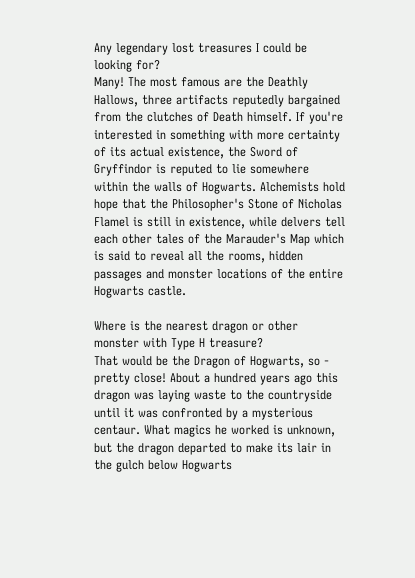Any legendary lost treasures I could be looking for?
Many! The most famous are the Deathly Hallows, three artifacts reputedly bargained from the clutches of Death himself. If you're interested in something with more certainty of its actual existence, the Sword of Gryffindor is reputed to lie somewhere within the walls of Hogwarts. Alchemists hold hope that the Philosopher's Stone of Nicholas Flamel is still in existence, while delvers tell each other tales of the Marauder's Map which is said to reveal all the rooms, hidden passages and monster locations of the entire Hogwarts castle.

Where is the nearest dragon or other monster with Type H treasure?
That would be the Dragon of Hogwarts, so - pretty close! About a hundred years ago this dragon was laying waste to the countryside until it was confronted by a mysterious centaur. What magics he worked is unknown, but the dragon departed to make its lair in the gulch below Hogwarts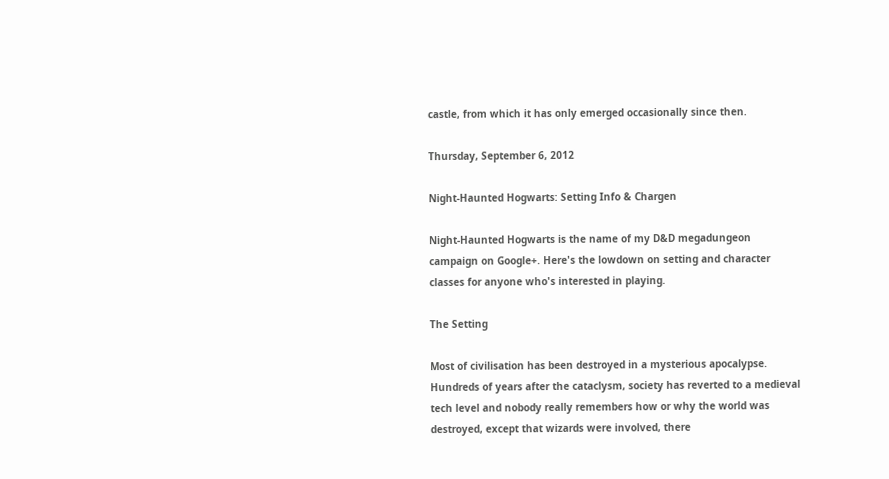castle, from which it has only emerged occasionally since then.

Thursday, September 6, 2012

Night-Haunted Hogwarts: Setting Info & Chargen

Night-Haunted Hogwarts is the name of my D&D megadungeon campaign on Google+. Here's the lowdown on setting and character classes for anyone who's interested in playing.

The Setting

Most of civilisation has been destroyed in a mysterious apocalypse. Hundreds of years after the cataclysm, society has reverted to a medieval tech level and nobody really remembers how or why the world was destroyed, except that wizards were involved, there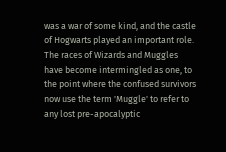was a war of some kind, and the castle of Hogwarts played an important role. The races of Wizards and Muggles have become intermingled as one, to the point where the confused survivors now use the term 'Muggle' to refer to any lost pre-apocalyptic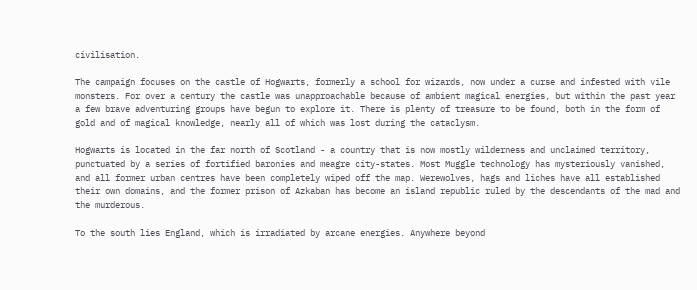civilisation.

The campaign focuses on the castle of Hogwarts, formerly a school for wizards, now under a curse and infested with vile monsters. For over a century the castle was unapproachable because of ambient magical energies, but within the past year a few brave adventuring groups have begun to explore it. There is plenty of treasure to be found, both in the form of gold and of magical knowledge, nearly all of which was lost during the cataclysm.

Hogwarts is located in the far north of Scotland - a country that is now mostly wilderness and unclaimed territory, punctuated by a series of fortified baronies and meagre city-states. Most Muggle technology has mysteriously vanished, and all former urban centres have been completely wiped off the map. Werewolves, hags and liches have all established their own domains, and the former prison of Azkaban has become an island republic ruled by the descendants of the mad and the murderous.

To the south lies England, which is irradiated by arcane energies. Anywhere beyond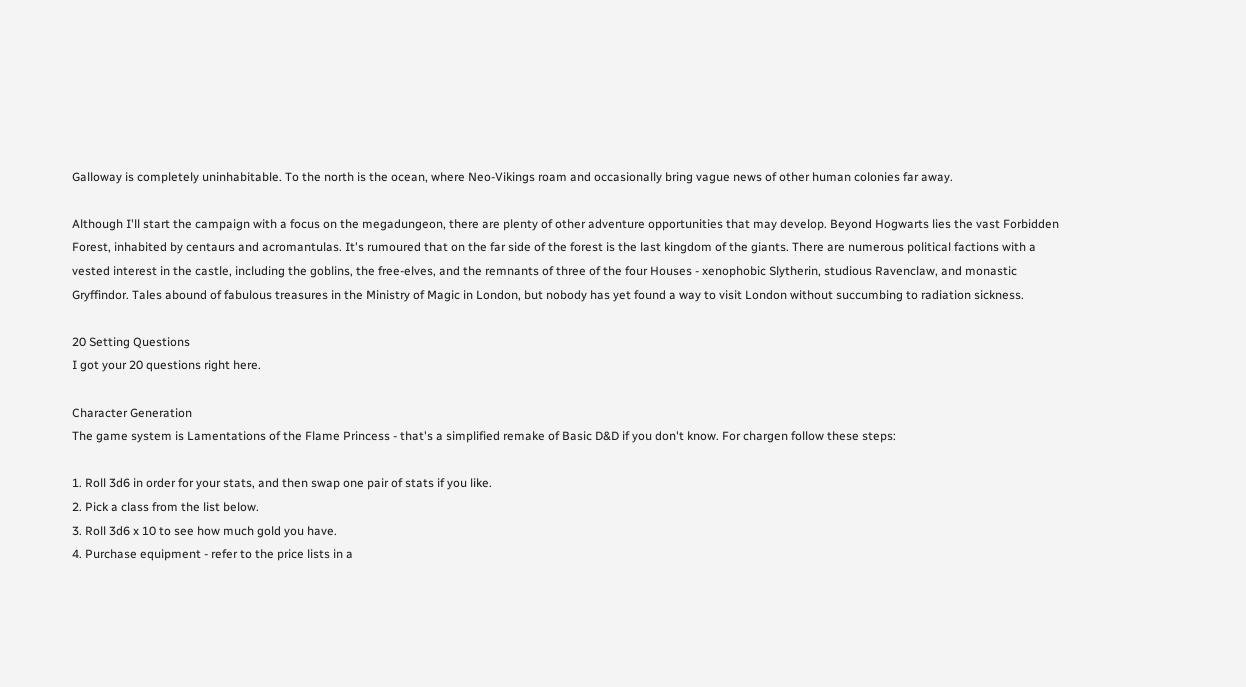Galloway is completely uninhabitable. To the north is the ocean, where Neo-Vikings roam and occasionally bring vague news of other human colonies far away.

Although I'll start the campaign with a focus on the megadungeon, there are plenty of other adventure opportunities that may develop. Beyond Hogwarts lies the vast Forbidden Forest, inhabited by centaurs and acromantulas. It's rumoured that on the far side of the forest is the last kingdom of the giants. There are numerous political factions with a vested interest in the castle, including the goblins, the free-elves, and the remnants of three of the four Houses - xenophobic Slytherin, studious Ravenclaw, and monastic Gryffindor. Tales abound of fabulous treasures in the Ministry of Magic in London, but nobody has yet found a way to visit London without succumbing to radiation sickness.

20 Setting Questions
I got your 20 questions right here.

Character Generation
The game system is Lamentations of the Flame Princess - that's a simplified remake of Basic D&D if you don't know. For chargen follow these steps:

1. Roll 3d6 in order for your stats, and then swap one pair of stats if you like.
2. Pick a class from the list below.
3. Roll 3d6 x 10 to see how much gold you have.
4. Purchase equipment - refer to the price lists in a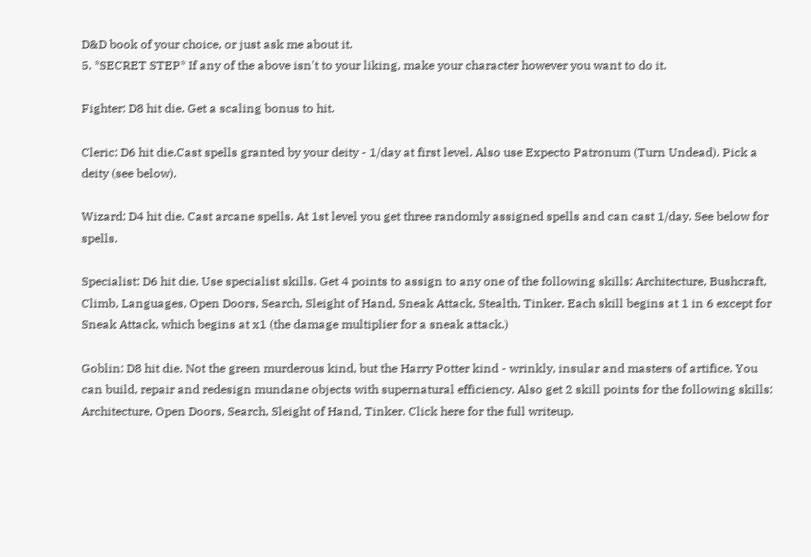D&D book of your choice, or just ask me about it.
5. *SECRET STEP* If any of the above isn't to your liking, make your character however you want to do it.

Fighter: D8 hit die. Get a scaling bonus to hit.

Cleric: D6 hit die.Cast spells granted by your deity - 1/day at first level. Also use Expecto Patronum (Turn Undead). Pick a deity (see below).

Wizard: D4 hit die. Cast arcane spells. At 1st level you get three randomly assigned spells and can cast 1/day. See below for spells.

Specialist: D6 hit die. Use specialist skills. Get 4 points to assign to any one of the following skills: Architecture, Bushcraft, Climb, Languages, Open Doors, Search, Sleight of Hand, Sneak Attack, Stealth, Tinker. Each skill begins at 1 in 6 except for Sneak Attack, which begins at x1 (the damage multiplier for a sneak attack.)

Goblin: D8 hit die. Not the green murderous kind, but the Harry Potter kind - wrinkly, insular and masters of artifice. You can build, repair and redesign mundane objects with supernatural efficiency. Also get 2 skill points for the following skills: Architecture, Open Doors, Search, Sleight of Hand, Tinker. Click here for the full writeup.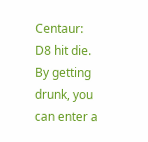Centaur: D8 hit die. By getting drunk, you can enter a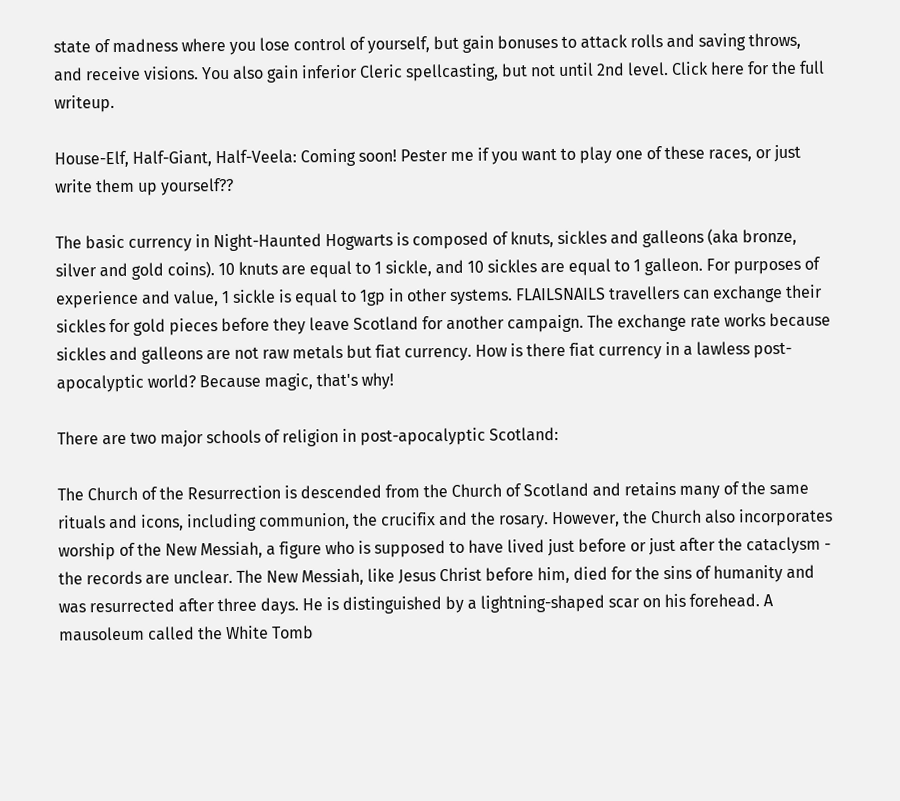state of madness where you lose control of yourself, but gain bonuses to attack rolls and saving throws, and receive visions. You also gain inferior Cleric spellcasting, but not until 2nd level. Click here for the full writeup.

House-Elf, Half-Giant, Half-Veela: Coming soon! Pester me if you want to play one of these races, or just write them up yourself??

The basic currency in Night-Haunted Hogwarts is composed of knuts, sickles and galleons (aka bronze, silver and gold coins). 10 knuts are equal to 1 sickle, and 10 sickles are equal to 1 galleon. For purposes of experience and value, 1 sickle is equal to 1gp in other systems. FLAILSNAILS travellers can exchange their sickles for gold pieces before they leave Scotland for another campaign. The exchange rate works because sickles and galleons are not raw metals but fiat currency. How is there fiat currency in a lawless post-apocalyptic world? Because magic, that's why!

There are two major schools of religion in post-apocalyptic Scotland:

The Church of the Resurrection is descended from the Church of Scotland and retains many of the same rituals and icons, including communion, the crucifix and the rosary. However, the Church also incorporates worship of the New Messiah, a figure who is supposed to have lived just before or just after the cataclysm - the records are unclear. The New Messiah, like Jesus Christ before him, died for the sins of humanity and was resurrected after three days. He is distinguished by a lightning-shaped scar on his forehead. A mausoleum called the White Tomb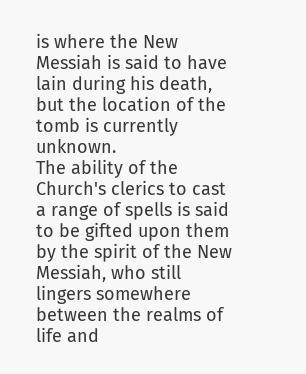is where the New Messiah is said to have lain during his death, but the location of the tomb is currently unknown.
The ability of the Church's clerics to cast a range of spells is said to be gifted upon them by the spirit of the New Messiah, who still lingers somewhere between the realms of life and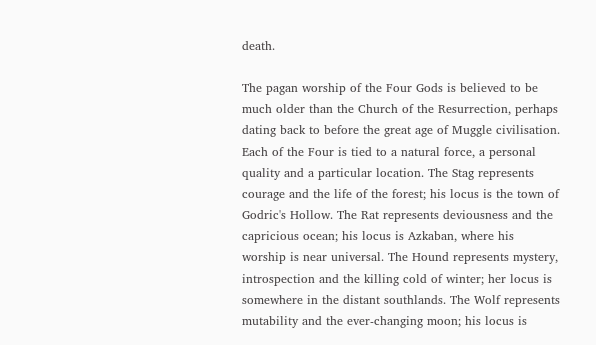death.

The pagan worship of the Four Gods is believed to be much older than the Church of the Resurrection, perhaps dating back to before the great age of Muggle civilisation. Each of the Four is tied to a natural force, a personal quality and a particular location. The Stag represents courage and the life of the forest; his locus is the town of Godric's Hollow. The Rat represents deviousness and the capricious ocean; his locus is Azkaban, where his worship is near universal. The Hound represents mystery, introspection and the killing cold of winter; her locus is somewhere in the distant southlands. The Wolf represents mutability and the ever-changing moon; his locus is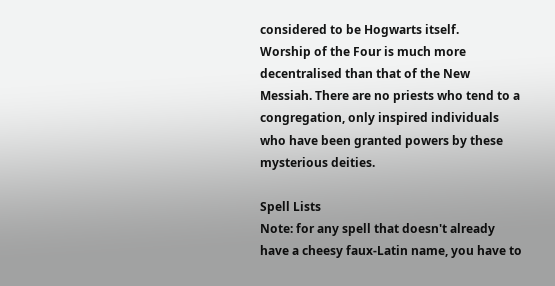considered to be Hogwarts itself.
Worship of the Four is much more decentralised than that of the New Messiah. There are no priests who tend to a congregation, only inspired individuals who have been granted powers by these mysterious deities.

Spell Lists
Note: for any spell that doesn't already have a cheesy faux-Latin name, you have to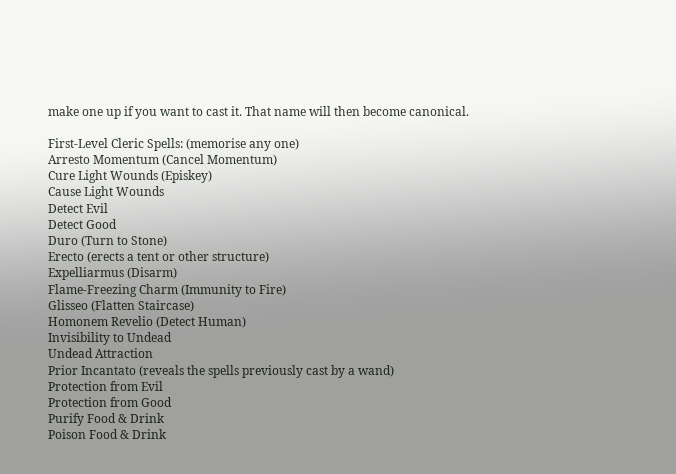make one up if you want to cast it. That name will then become canonical.

First-Level Cleric Spells: (memorise any one)
Arresto Momentum (Cancel Momentum)
Cure Light Wounds (Episkey)
Cause Light Wounds
Detect Evil
Detect Good
Duro (Turn to Stone)
Erecto (erects a tent or other structure)
Expelliarmus (Disarm)
Flame-Freezing Charm (Immunity to Fire)
Glisseo (Flatten Staircase)
Homonem Revelio (Detect Human)
Invisibility to Undead
Undead Attraction
Prior Incantato (reveals the spells previously cast by a wand)
Protection from Evil
Protection from Good
Purify Food & Drink
Poison Food & Drink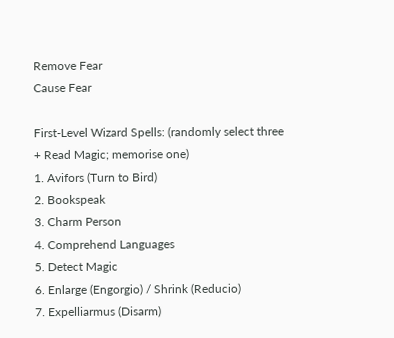Remove Fear
Cause Fear

First-Level Wizard Spells: (randomly select three + Read Magic; memorise one)
1. Avifors (Turn to Bird)
2. Bookspeak
3. Charm Person
4. Comprehend Languages
5. Detect Magic
6. Enlarge (Engorgio) / Shrink (Reducio)
7. Expelliarmus (Disarm)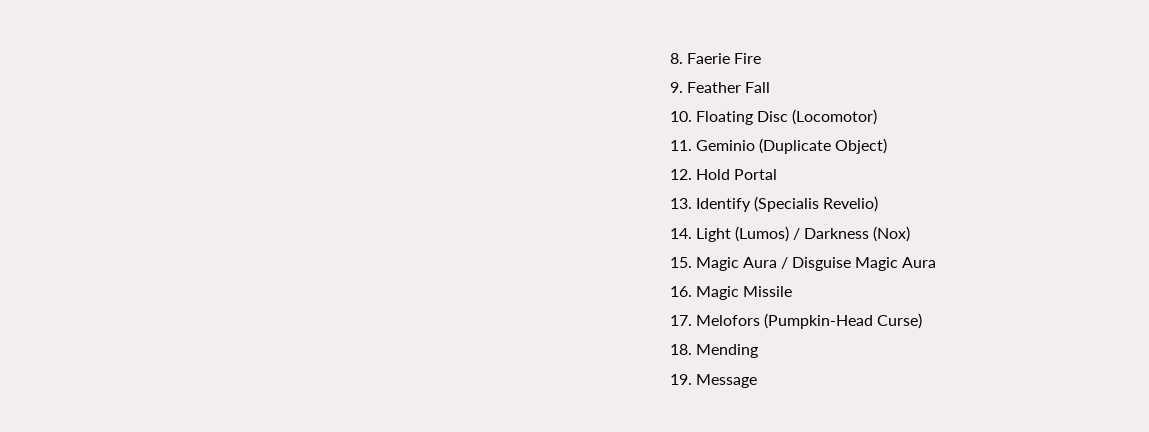8. Faerie Fire
9. Feather Fall
10. Floating Disc (Locomotor)
11. Geminio (Duplicate Object)
12. Hold Portal
13. Identify (Specialis Revelio)
14. Light (Lumos) / Darkness (Nox)
15. Magic Aura / Disguise Magic Aura
16. Magic Missile
17. Melofors (Pumpkin-Head Curse)
18. Mending
19. Message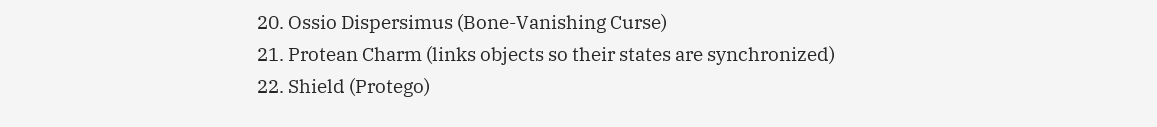20. Ossio Dispersimus (Bone-Vanishing Curse)
21. Protean Charm (links objects so their states are synchronized)
22. Shield (Protego)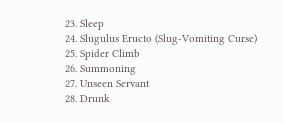23. Sleep
24. Slugulus Eructo (Slug-Vomiting Curse)
25. Spider Climb
26. Summoning
27. Unseen Servant
28. Drunk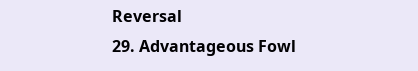Reversal
29. Advantageous Fowl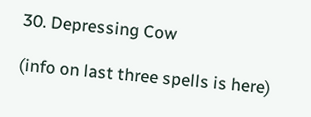30. Depressing Cow

(info on last three spells is here)